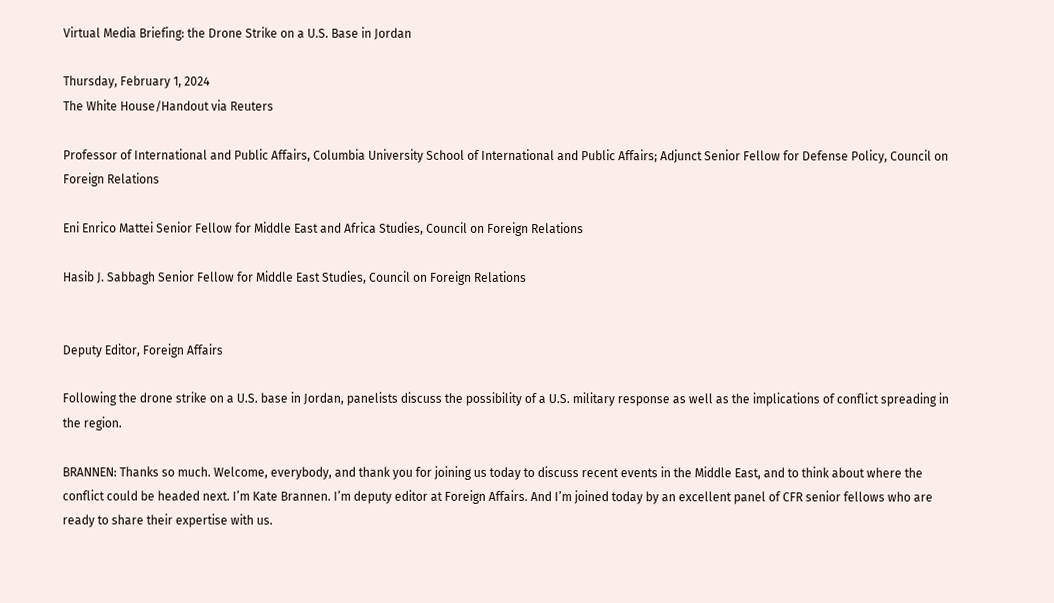Virtual Media Briefing: the Drone Strike on a U.S. Base in Jordan

Thursday, February 1, 2024
The White House/Handout via Reuters

Professor of International and Public Affairs, Columbia University School of International and Public Affairs; Adjunct Senior Fellow for Defense Policy, Council on Foreign Relations

Eni Enrico Mattei Senior Fellow for Middle East and Africa Studies, Council on Foreign Relations

Hasib J. Sabbagh Senior Fellow for Middle East Studies, Council on Foreign Relations


Deputy Editor, Foreign Affairs

Following the drone strike on a U.S. base in Jordan, panelists discuss the possibility of a U.S. military response as well as the implications of conflict spreading in the region.

BRANNEN: Thanks so much. Welcome, everybody, and thank you for joining us today to discuss recent events in the Middle East, and to think about where the conflict could be headed next. I’m Kate Brannen. I’m deputy editor at Foreign Affairs. And I’m joined today by an excellent panel of CFR senior fellows who are ready to share their expertise with us.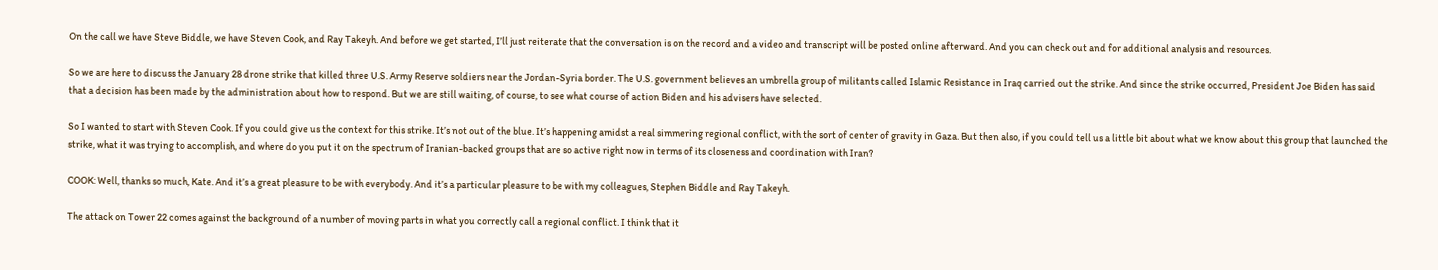On the call we have Steve Biddle, we have Steven Cook, and Ray Takeyh. And before we get started, I’ll just reiterate that the conversation is on the record and a video and transcript will be posted online afterward. And you can check out and for additional analysis and resources.

So we are here to discuss the January 28 drone strike that killed three U.S. Army Reserve soldiers near the Jordan-Syria border. The U.S. government believes an umbrella group of militants called Islamic Resistance in Iraq carried out the strike. And since the strike occurred, President Joe Biden has said that a decision has been made by the administration about how to respond. But we are still waiting, of course, to see what course of action Biden and his advisers have selected.

So I wanted to start with Steven Cook. If you could give us the context for this strike. It’s not out of the blue. It’s happening amidst a real simmering regional conflict, with the sort of center of gravity in Gaza. But then also, if you could tell us a little bit about what we know about this group that launched the strike, what it was trying to accomplish, and where do you put it on the spectrum of Iranian-backed groups that are so active right now in terms of its closeness and coordination with Iran?

COOK: Well, thanks so much, Kate. And it’s a great pleasure to be with everybody. And it’s a particular pleasure to be with my colleagues, Stephen Biddle and Ray Takeyh.

The attack on Tower 22 comes against the background of a number of moving parts in what you correctly call a regional conflict. I think that it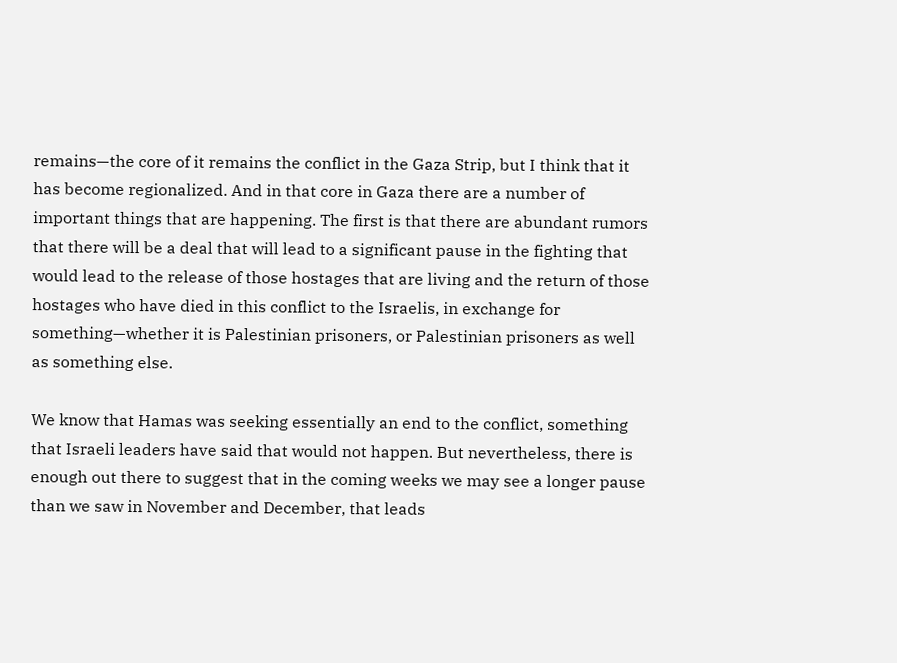remains—the core of it remains the conflict in the Gaza Strip, but I think that it has become regionalized. And in that core in Gaza there are a number of important things that are happening. The first is that there are abundant rumors that there will be a deal that will lead to a significant pause in the fighting that would lead to the release of those hostages that are living and the return of those hostages who have died in this conflict to the Israelis, in exchange for something—whether it is Palestinian prisoners, or Palestinian prisoners as well as something else.

We know that Hamas was seeking essentially an end to the conflict, something that Israeli leaders have said that would not happen. But nevertheless, there is enough out there to suggest that in the coming weeks we may see a longer pause than we saw in November and December, that leads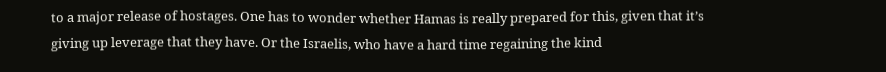to a major release of hostages. One has to wonder whether Hamas is really prepared for this, given that it’s giving up leverage that they have. Or the Israelis, who have a hard time regaining the kind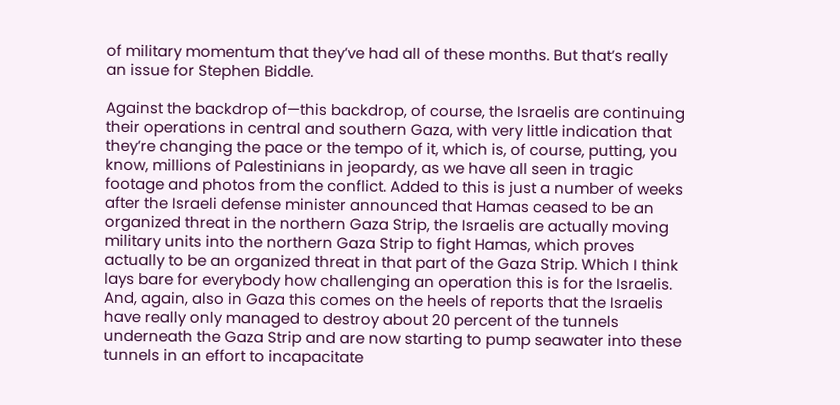of military momentum that they’ve had all of these months. But that’s really an issue for Stephen Biddle.

Against the backdrop of—this backdrop, of course, the Israelis are continuing their operations in central and southern Gaza, with very little indication that they’re changing the pace or the tempo of it, which is, of course, putting, you know, millions of Palestinians in jeopardy, as we have all seen in tragic footage and photos from the conflict. Added to this is just a number of weeks after the Israeli defense minister announced that Hamas ceased to be an organized threat in the northern Gaza Strip, the Israelis are actually moving military units into the northern Gaza Strip to fight Hamas, which proves actually to be an organized threat in that part of the Gaza Strip. Which I think lays bare for everybody how challenging an operation this is for the Israelis. And, again, also in Gaza this comes on the heels of reports that the Israelis have really only managed to destroy about 20 percent of the tunnels underneath the Gaza Strip and are now starting to pump seawater into these tunnels in an effort to incapacitate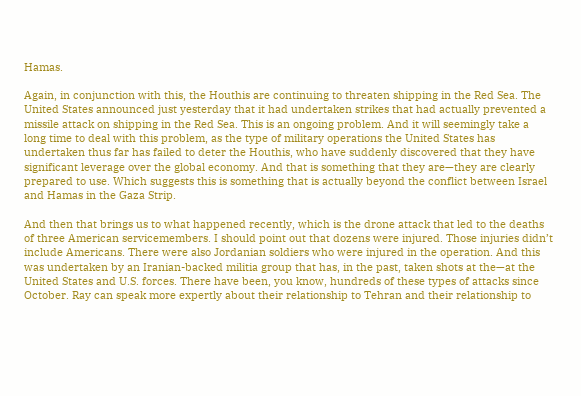Hamas.

Again, in conjunction with this, the Houthis are continuing to threaten shipping in the Red Sea. The United States announced just yesterday that it had undertaken strikes that had actually prevented a missile attack on shipping in the Red Sea. This is an ongoing problem. And it will seemingly take a long time to deal with this problem, as the type of military operations the United States has undertaken thus far has failed to deter the Houthis, who have suddenly discovered that they have significant leverage over the global economy. And that is something that they are—they are clearly prepared to use. Which suggests this is something that is actually beyond the conflict between Israel and Hamas in the Gaza Strip.

And then that brings us to what happened recently, which is the drone attack that led to the deaths of three American servicemembers. I should point out that dozens were injured. Those injuries didn’t include Americans. There were also Jordanian soldiers who were injured in the operation. And this was undertaken by an Iranian-backed militia group that has, in the past, taken shots at the—at the United States and U.S. forces. There have been, you know, hundreds of these types of attacks since October. Ray can speak more expertly about their relationship to Tehran and their relationship to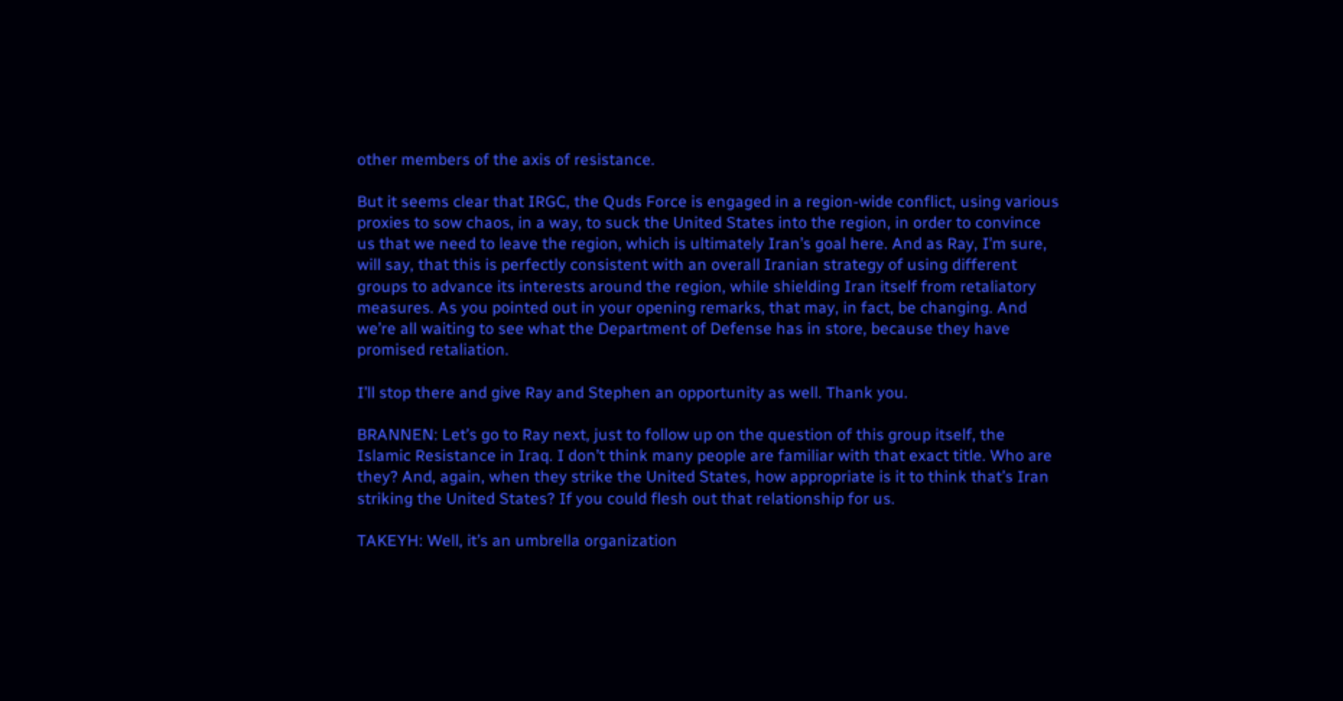other members of the axis of resistance.

But it seems clear that IRGC, the Quds Force is engaged in a region-wide conflict, using various proxies to sow chaos, in a way, to suck the United States into the region, in order to convince us that we need to leave the region, which is ultimately Iran’s goal here. And as Ray, I’m sure, will say, that this is perfectly consistent with an overall Iranian strategy of using different groups to advance its interests around the region, while shielding Iran itself from retaliatory measures. As you pointed out in your opening remarks, that may, in fact, be changing. And we’re all waiting to see what the Department of Defense has in store, because they have promised retaliation.

I’ll stop there and give Ray and Stephen an opportunity as well. Thank you.

BRANNEN: Let’s go to Ray next, just to follow up on the question of this group itself, the Islamic Resistance in Iraq. I don’t think many people are familiar with that exact title. Who are they? And, again, when they strike the United States, how appropriate is it to think that’s Iran striking the United States? If you could flesh out that relationship for us.

TAKEYH: Well, it’s an umbrella organization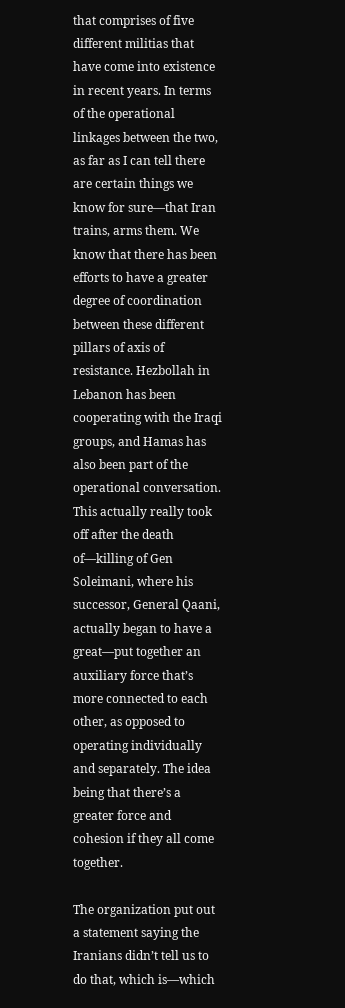that comprises of five different militias that have come into existence in recent years. In terms of the operational linkages between the two, as far as I can tell there are certain things we know for sure—that Iran trains, arms them. We know that there has been efforts to have a greater degree of coordination between these different pillars of axis of resistance. Hezbollah in Lebanon has been cooperating with the Iraqi groups, and Hamas has also been part of the operational conversation. This actually really took off after the death of—killing of Gen Soleimani, where his successor, General Qaani, actually began to have a great—put together an auxiliary force that’s more connected to each other, as opposed to operating individually and separately. The idea being that there’s a greater force and cohesion if they all come together.

The organization put out a statement saying the Iranians didn’t tell us to do that, which is—which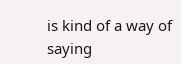is kind of a way of saying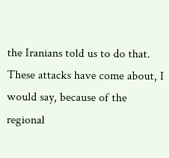the Iranians told us to do that. These attacks have come about, I would say, because of the regional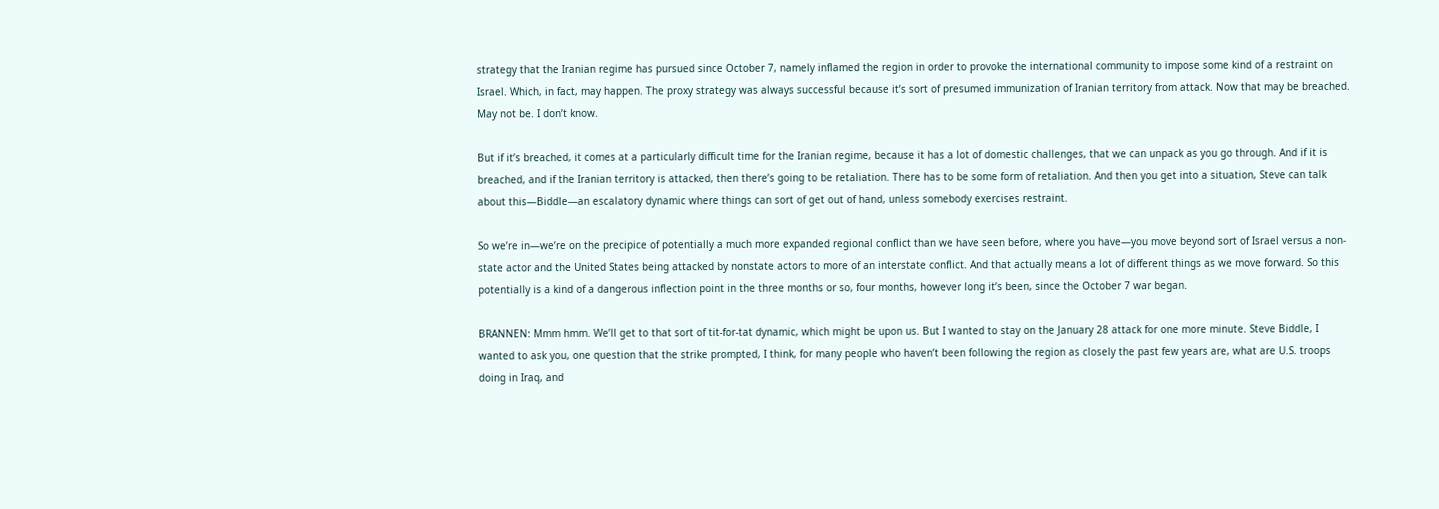strategy that the Iranian regime has pursued since October 7, namely inflamed the region in order to provoke the international community to impose some kind of a restraint on Israel. Which, in fact, may happen. The proxy strategy was always successful because it’s sort of presumed immunization of Iranian territory from attack. Now that may be breached. May not be. I don’t know.

But if it’s breached, it comes at a particularly difficult time for the Iranian regime, because it has a lot of domestic challenges, that we can unpack as you go through. And if it is breached, and if the Iranian territory is attacked, then there’s going to be retaliation. There has to be some form of retaliation. And then you get into a situation, Steve can talk about this—Biddle—an escalatory dynamic where things can sort of get out of hand, unless somebody exercises restraint.

So we’re in—we’re on the precipice of potentially a much more expanded regional conflict than we have seen before, where you have—you move beyond sort of Israel versus a non-state actor and the United States being attacked by nonstate actors to more of an interstate conflict. And that actually means a lot of different things as we move forward. So this potentially is a kind of a dangerous inflection point in the three months or so, four months, however long it’s been, since the October 7 war began.

BRANNEN: Mmm hmm. We’ll get to that sort of tit-for-tat dynamic, which might be upon us. But I wanted to stay on the January 28 attack for one more minute. Steve Biddle, I wanted to ask you, one question that the strike prompted, I think, for many people who haven’t been following the region as closely the past few years are, what are U.S. troops doing in Iraq, and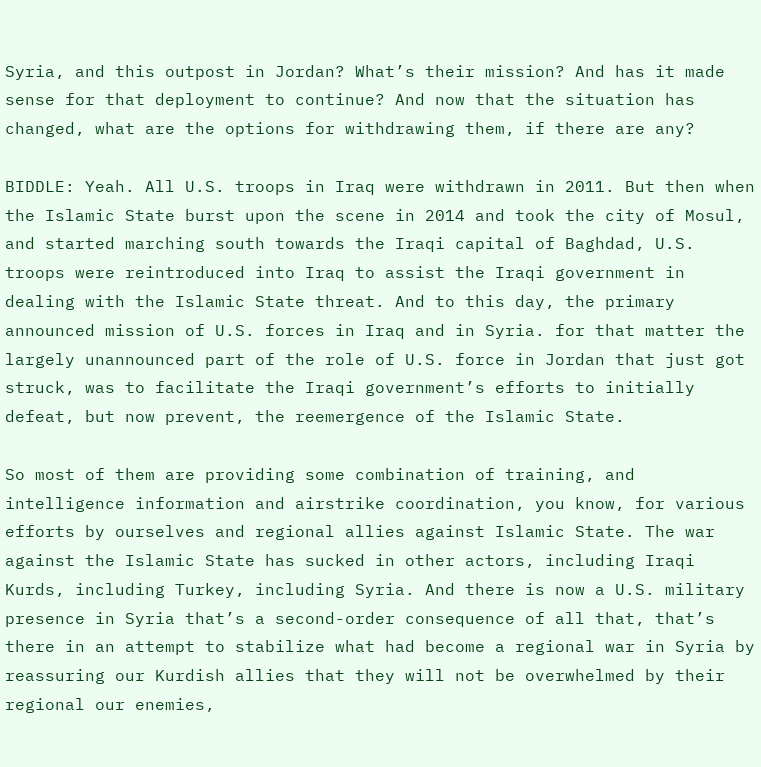Syria, and this outpost in Jordan? What’s their mission? And has it made sense for that deployment to continue? And now that the situation has changed, what are the options for withdrawing them, if there are any?

BIDDLE: Yeah. All U.S. troops in Iraq were withdrawn in 2011. But then when the Islamic State burst upon the scene in 2014 and took the city of Mosul, and started marching south towards the Iraqi capital of Baghdad, U.S. troops were reintroduced into Iraq to assist the Iraqi government in dealing with the Islamic State threat. And to this day, the primary announced mission of U.S. forces in Iraq and in Syria. for that matter the largely unannounced part of the role of U.S. force in Jordan that just got struck, was to facilitate the Iraqi government’s efforts to initially defeat, but now prevent, the reemergence of the Islamic State.

So most of them are providing some combination of training, and intelligence information and airstrike coordination, you know, for various efforts by ourselves and regional allies against Islamic State. The war against the Islamic State has sucked in other actors, including Iraqi Kurds, including Turkey, including Syria. And there is now a U.S. military presence in Syria that’s a second-order consequence of all that, that’s there in an attempt to stabilize what had become a regional war in Syria by reassuring our Kurdish allies that they will not be overwhelmed by their regional our enemies,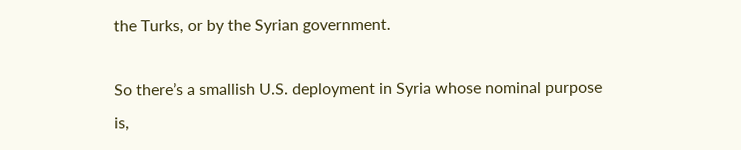the Turks, or by the Syrian government.

So there’s a smallish U.S. deployment in Syria whose nominal purpose is,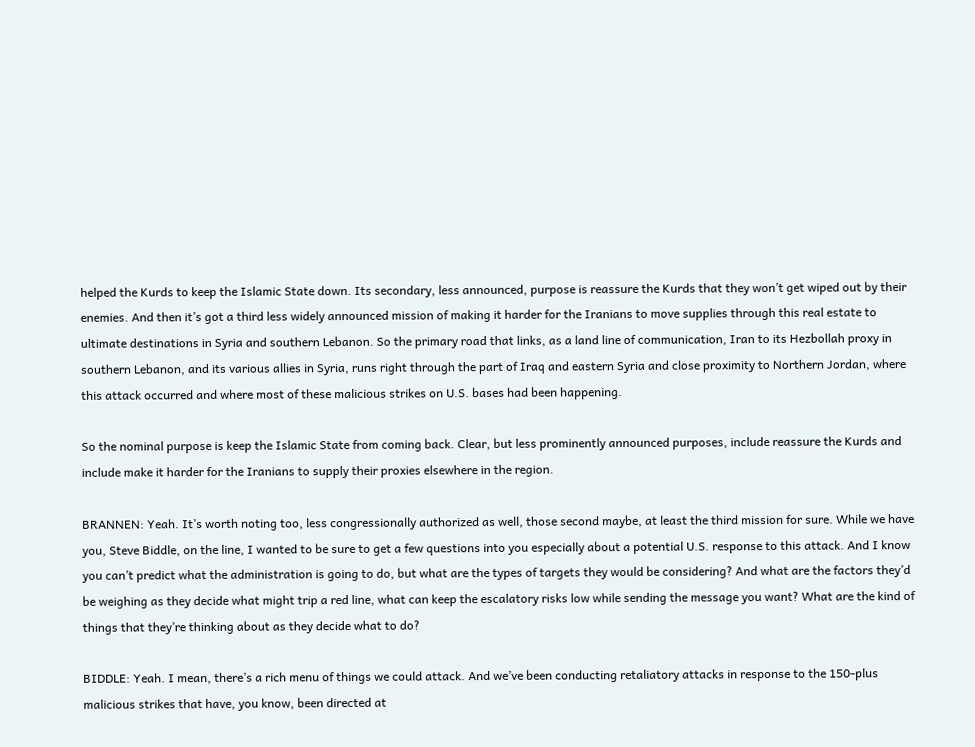helped the Kurds to keep the Islamic State down. Its secondary, less announced, purpose is reassure the Kurds that they won’t get wiped out by their enemies. And then it’s got a third less widely announced mission of making it harder for the Iranians to move supplies through this real estate to ultimate destinations in Syria and southern Lebanon. So the primary road that links, as a land line of communication, Iran to its Hezbollah proxy in southern Lebanon, and its various allies in Syria, runs right through the part of Iraq and eastern Syria and close proximity to Northern Jordan, where this attack occurred and where most of these malicious strikes on U.S. bases had been happening.

So the nominal purpose is keep the Islamic State from coming back. Clear, but less prominently announced purposes, include reassure the Kurds and include make it harder for the Iranians to supply their proxies elsewhere in the region.

BRANNEN: Yeah. It’s worth noting too, less congressionally authorized as well, those second maybe, at least the third mission for sure. While we have you, Steve Biddle, on the line, I wanted to be sure to get a few questions into you especially about a potential U.S. response to this attack. And I know you can’t predict what the administration is going to do, but what are the types of targets they would be considering? And what are the factors they’d be weighing as they decide what might trip a red line, what can keep the escalatory risks low while sending the message you want? What are the kind of things that they’re thinking about as they decide what to do?

BIDDLE: Yeah. I mean, there’s a rich menu of things we could attack. And we’ve been conducting retaliatory attacks in response to the 150-plus malicious strikes that have, you know, been directed at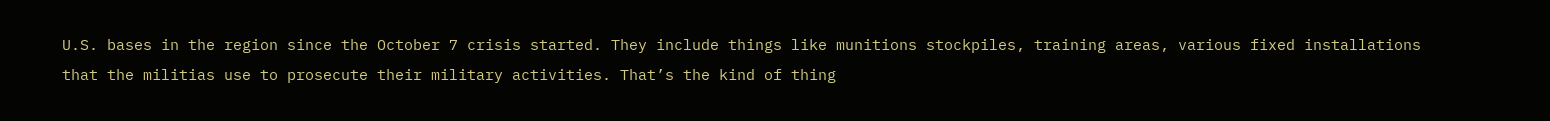U.S. bases in the region since the October 7 crisis started. They include things like munitions stockpiles, training areas, various fixed installations that the militias use to prosecute their military activities. That’s the kind of thing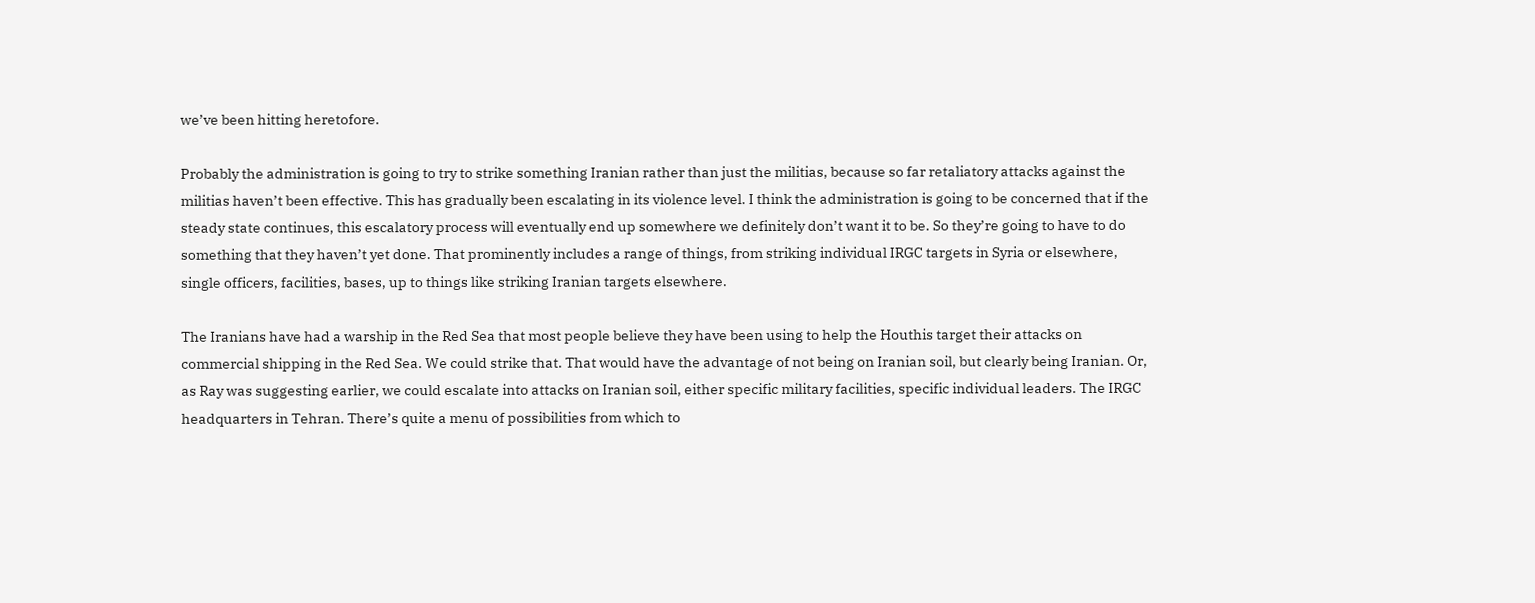we’ve been hitting heretofore.

Probably the administration is going to try to strike something Iranian rather than just the militias, because so far retaliatory attacks against the militias haven’t been effective. This has gradually been escalating in its violence level. I think the administration is going to be concerned that if the steady state continues, this escalatory process will eventually end up somewhere we definitely don’t want it to be. So they’re going to have to do something that they haven’t yet done. That prominently includes a range of things, from striking individual IRGC targets in Syria or elsewhere, single officers, facilities, bases, up to things like striking Iranian targets elsewhere.

The Iranians have had a warship in the Red Sea that most people believe they have been using to help the Houthis target their attacks on commercial shipping in the Red Sea. We could strike that. That would have the advantage of not being on Iranian soil, but clearly being Iranian. Or, as Ray was suggesting earlier, we could escalate into attacks on Iranian soil, either specific military facilities, specific individual leaders. The IRGC headquarters in Tehran. There’s quite a menu of possibilities from which to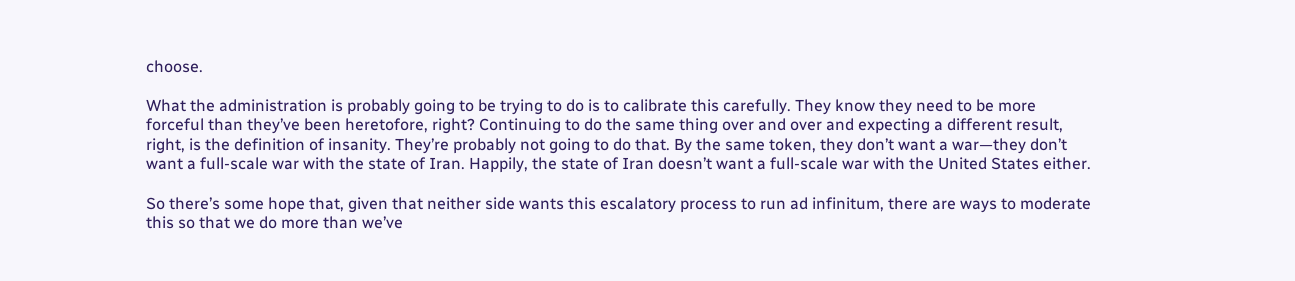choose.

What the administration is probably going to be trying to do is to calibrate this carefully. They know they need to be more forceful than they’ve been heretofore, right? Continuing to do the same thing over and over and expecting a different result, right, is the definition of insanity. They’re probably not going to do that. By the same token, they don’t want a war—they don’t want a full-scale war with the state of Iran. Happily, the state of Iran doesn’t want a full-scale war with the United States either.

So there’s some hope that, given that neither side wants this escalatory process to run ad infinitum, there are ways to moderate this so that we do more than we’ve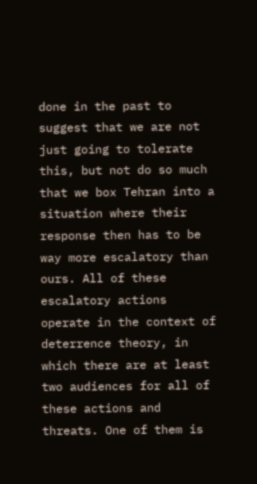done in the past to suggest that we are not just going to tolerate this, but not do so much that we box Tehran into a situation where their response then has to be way more escalatory than ours. All of these escalatory actions operate in the context of deterrence theory, in which there are at least two audiences for all of these actions and threats. One of them is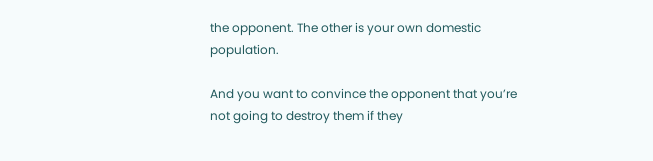the opponent. The other is your own domestic population.

And you want to convince the opponent that you’re not going to destroy them if they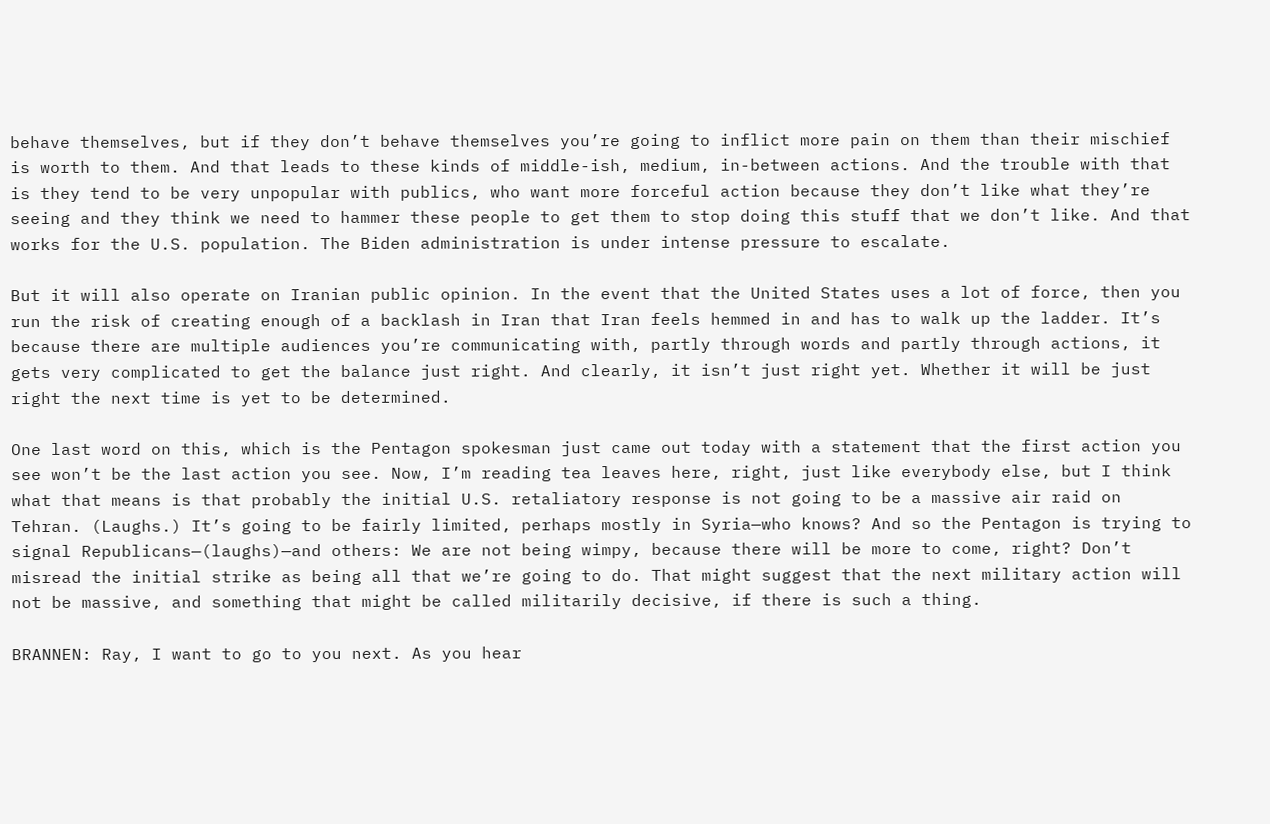behave themselves, but if they don’t behave themselves you’re going to inflict more pain on them than their mischief is worth to them. And that leads to these kinds of middle-ish, medium, in-between actions. And the trouble with that is they tend to be very unpopular with publics, who want more forceful action because they don’t like what they’re seeing and they think we need to hammer these people to get them to stop doing this stuff that we don’t like. And that works for the U.S. population. The Biden administration is under intense pressure to escalate.

But it will also operate on Iranian public opinion. In the event that the United States uses a lot of force, then you run the risk of creating enough of a backlash in Iran that Iran feels hemmed in and has to walk up the ladder. It’s because there are multiple audiences you’re communicating with, partly through words and partly through actions, it gets very complicated to get the balance just right. And clearly, it isn’t just right yet. Whether it will be just right the next time is yet to be determined.

One last word on this, which is the Pentagon spokesman just came out today with a statement that the first action you see won’t be the last action you see. Now, I’m reading tea leaves here, right, just like everybody else, but I think what that means is that probably the initial U.S. retaliatory response is not going to be a massive air raid on Tehran. (Laughs.) It’s going to be fairly limited, perhaps mostly in Syria—who knows? And so the Pentagon is trying to signal Republicans—(laughs)—and others: We are not being wimpy, because there will be more to come, right? Don’t misread the initial strike as being all that we’re going to do. That might suggest that the next military action will not be massive, and something that might be called militarily decisive, if there is such a thing.

BRANNEN: Ray, I want to go to you next. As you hear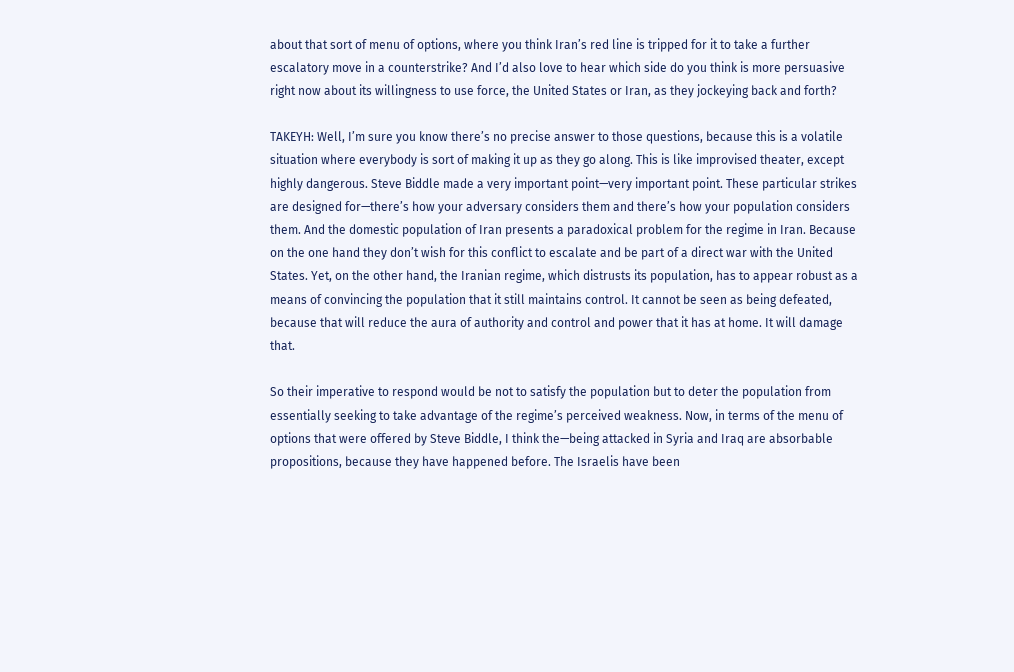about that sort of menu of options, where you think Iran’s red line is tripped for it to take a further escalatory move in a counterstrike? And I’d also love to hear which side do you think is more persuasive right now about its willingness to use force, the United States or Iran, as they jockeying back and forth?

TAKEYH: Well, I’m sure you know there’s no precise answer to those questions, because this is a volatile situation where everybody is sort of making it up as they go along. This is like improvised theater, except highly dangerous. Steve Biddle made a very important point—very important point. These particular strikes are designed for—there’s how your adversary considers them and there’s how your population considers them. And the domestic population of Iran presents a paradoxical problem for the regime in Iran. Because on the one hand they don’t wish for this conflict to escalate and be part of a direct war with the United States. Yet, on the other hand, the Iranian regime, which distrusts its population, has to appear robust as a means of convincing the population that it still maintains control. It cannot be seen as being defeated, because that will reduce the aura of authority and control and power that it has at home. It will damage that.

So their imperative to respond would be not to satisfy the population but to deter the population from essentially seeking to take advantage of the regime’s perceived weakness. Now, in terms of the menu of options that were offered by Steve Biddle, I think the—being attacked in Syria and Iraq are absorbable propositions, because they have happened before. The Israelis have been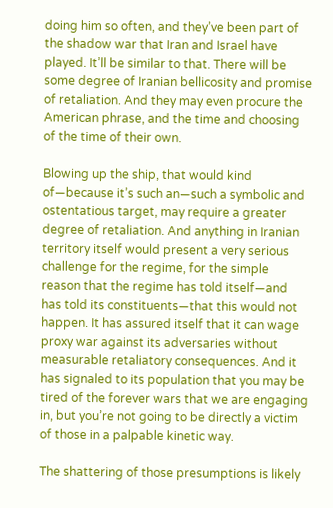doing him so often, and they’ve been part of the shadow war that Iran and Israel have played. It’ll be similar to that. There will be some degree of Iranian bellicosity and promise of retaliation. And they may even procure the American phrase, and the time and choosing of the time of their own.

Blowing up the ship, that would kind of—because it’s such an—such a symbolic and ostentatious target, may require a greater degree of retaliation. And anything in Iranian territory itself would present a very serious challenge for the regime, for the simple reason that the regime has told itself—and has told its constituents—that this would not happen. It has assured itself that it can wage proxy war against its adversaries without measurable retaliatory consequences. And it has signaled to its population that you may be tired of the forever wars that we are engaging in, but you’re not going to be directly a victim of those in a palpable kinetic way.

The shattering of those presumptions is likely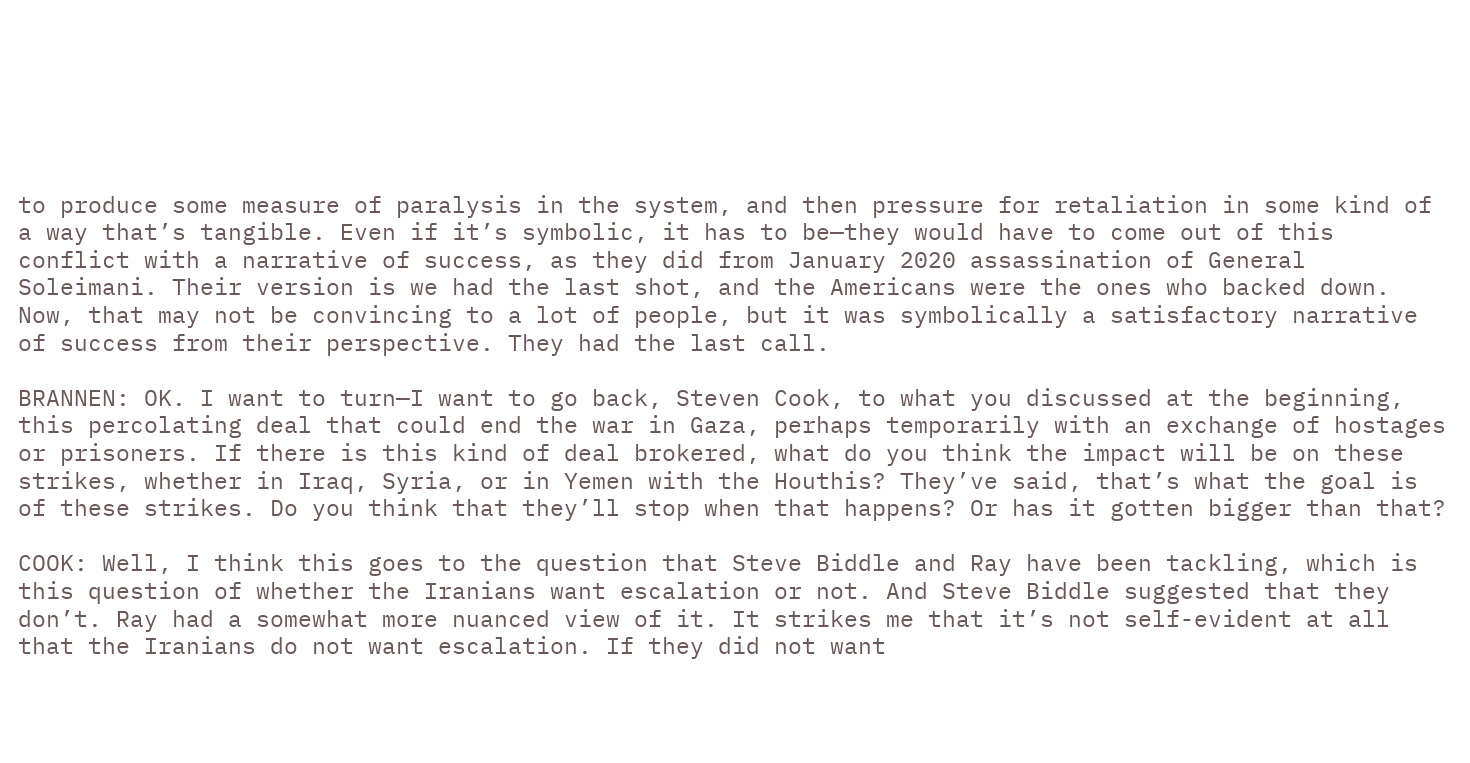to produce some measure of paralysis in the system, and then pressure for retaliation in some kind of a way that’s tangible. Even if it’s symbolic, it has to be—they would have to come out of this conflict with a narrative of success, as they did from January 2020 assassination of General Soleimani. Their version is we had the last shot, and the Americans were the ones who backed down. Now, that may not be convincing to a lot of people, but it was symbolically a satisfactory narrative of success from their perspective. They had the last call.

BRANNEN: OK. I want to turn—I want to go back, Steven Cook, to what you discussed at the beginning, this percolating deal that could end the war in Gaza, perhaps temporarily with an exchange of hostages or prisoners. If there is this kind of deal brokered, what do you think the impact will be on these strikes, whether in Iraq, Syria, or in Yemen with the Houthis? They’ve said, that’s what the goal is of these strikes. Do you think that they’ll stop when that happens? Or has it gotten bigger than that?

COOK: Well, I think this goes to the question that Steve Biddle and Ray have been tackling, which is this question of whether the Iranians want escalation or not. And Steve Biddle suggested that they don’t. Ray had a somewhat more nuanced view of it. It strikes me that it’s not self-evident at all that the Iranians do not want escalation. If they did not want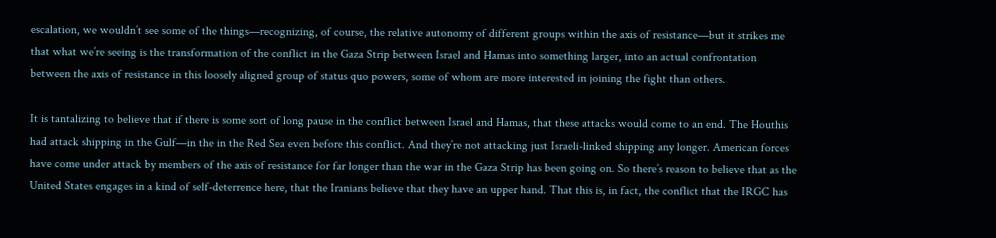escalation, we wouldn’t see some of the things—recognizing, of course, the relative autonomy of different groups within the axis of resistance—but it strikes me that what we’re seeing is the transformation of the conflict in the Gaza Strip between Israel and Hamas into something larger, into an actual confrontation between the axis of resistance in this loosely aligned group of status quo powers, some of whom are more interested in joining the fight than others.

It is tantalizing to believe that if there is some sort of long pause in the conflict between Israel and Hamas, that these attacks would come to an end. The Houthis had attack shipping in the Gulf—in the in the Red Sea even before this conflict. And they’re not attacking just Israeli-linked shipping any longer. American forces have come under attack by members of the axis of resistance for far longer than the war in the Gaza Strip has been going on. So there’s reason to believe that as the United States engages in a kind of self-deterrence here, that the Iranians believe that they have an upper hand. That this is, in fact, the conflict that the IRGC has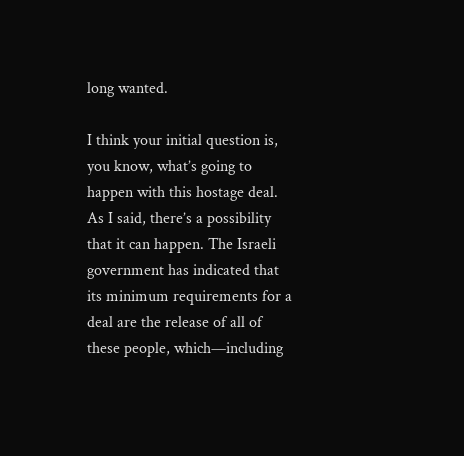long wanted.

I think your initial question is, you know, what’s going to happen with this hostage deal. As I said, there’s a possibility that it can happen. The Israeli government has indicated that its minimum requirements for a deal are the release of all of these people, which—including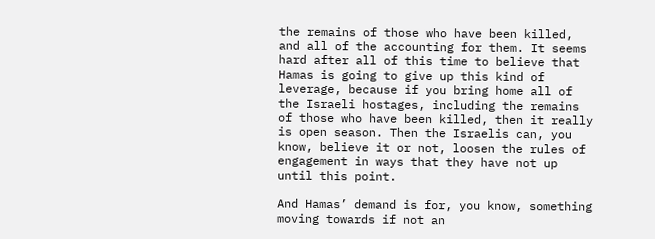the remains of those who have been killed, and all of the accounting for them. It seems hard after all of this time to believe that Hamas is going to give up this kind of leverage, because if you bring home all of the Israeli hostages, including the remains of those who have been killed, then it really is open season. Then the Israelis can, you know, believe it or not, loosen the rules of engagement in ways that they have not up until this point.

And Hamas’ demand is for, you know, something moving towards if not an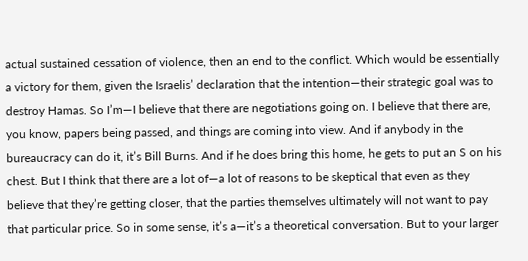actual sustained cessation of violence, then an end to the conflict. Which would be essentially a victory for them, given the Israelis’ declaration that the intention—their strategic goal was to destroy Hamas. So I’m—I believe that there are negotiations going on. I believe that there are, you know, papers being passed, and things are coming into view. And if anybody in the bureaucracy can do it, it’s Bill Burns. And if he does bring this home, he gets to put an S on his chest. But I think that there are a lot of—a lot of reasons to be skeptical that even as they believe that they’re getting closer, that the parties themselves ultimately will not want to pay that particular price. So in some sense, it’s a—it’s a theoretical conversation. But to your larger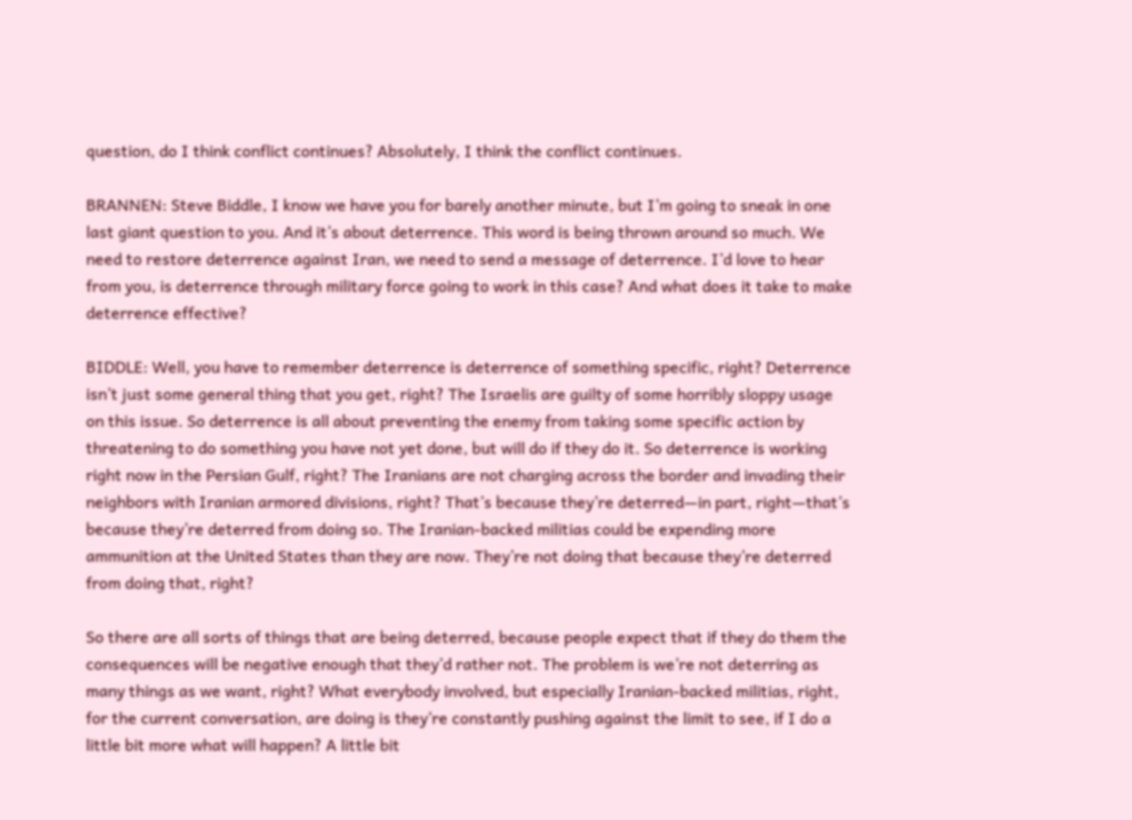question, do I think conflict continues? Absolutely, I think the conflict continues.

BRANNEN: Steve Biddle, I know we have you for barely another minute, but I’m going to sneak in one last giant question to you. And it’s about deterrence. This word is being thrown around so much. We need to restore deterrence against Iran, we need to send a message of deterrence. I’d love to hear from you, is deterrence through military force going to work in this case? And what does it take to make deterrence effective?

BIDDLE: Well, you have to remember deterrence is deterrence of something specific, right? Deterrence isn’t just some general thing that you get, right? The Israelis are guilty of some horribly sloppy usage on this issue. So deterrence is all about preventing the enemy from taking some specific action by threatening to do something you have not yet done, but will do if they do it. So deterrence is working right now in the Persian Gulf, right? The Iranians are not charging across the border and invading their neighbors with Iranian armored divisions, right? That’s because they’re deterred—in part, right—that’s because they’re deterred from doing so. The Iranian-backed militias could be expending more ammunition at the United States than they are now. They’re not doing that because they’re deterred from doing that, right?

So there are all sorts of things that are being deterred, because people expect that if they do them the consequences will be negative enough that they’d rather not. The problem is we’re not deterring as many things as we want, right? What everybody involved, but especially Iranian-backed militias, right, for the current conversation, are doing is they’re constantly pushing against the limit to see, if I do a little bit more what will happen? A little bit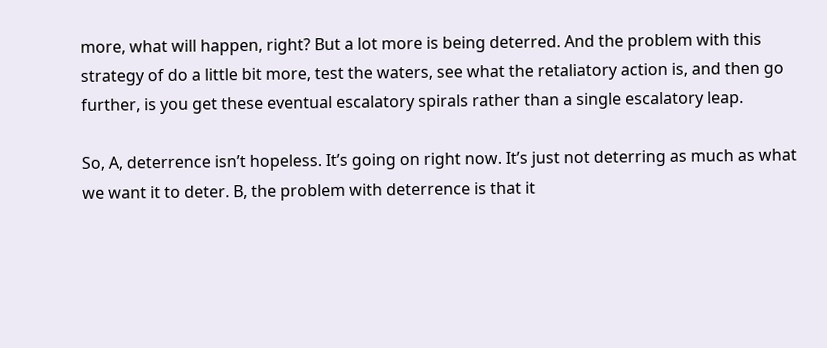more, what will happen, right? But a lot more is being deterred. And the problem with this strategy of do a little bit more, test the waters, see what the retaliatory action is, and then go further, is you get these eventual escalatory spirals rather than a single escalatory leap.

So, A, deterrence isn’t hopeless. It’s going on right now. It’s just not deterring as much as what we want it to deter. B, the problem with deterrence is that it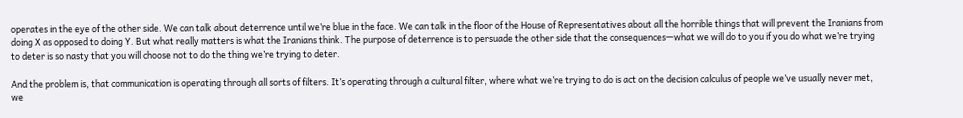operates in the eye of the other side. We can talk about deterrence until we’re blue in the face. We can talk in the floor of the House of Representatives about all the horrible things that will prevent the Iranians from doing X as opposed to doing Y. But what really matters is what the Iranians think. The purpose of deterrence is to persuade the other side that the consequences—what we will do to you if you do what we’re trying to deter is so nasty that you will choose not to do the thing we’re trying to deter.

And the problem is, that communication is operating through all sorts of filters. It’s operating through a cultural filter, where what we’re trying to do is act on the decision calculus of people we’ve usually never met, we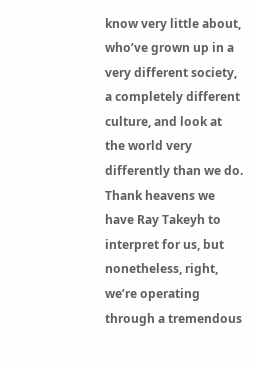know very little about, who’ve grown up in a very different society, a completely different culture, and look at the world very differently than we do. Thank heavens we have Ray Takeyh to interpret for us, but nonetheless, right, we’re operating through a tremendous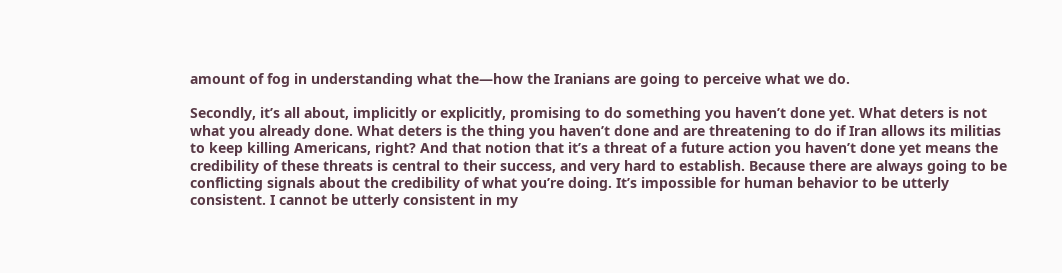amount of fog in understanding what the—how the Iranians are going to perceive what we do.

Secondly, it’s all about, implicitly or explicitly, promising to do something you haven’t done yet. What deters is not what you already done. What deters is the thing you haven’t done and are threatening to do if Iran allows its militias to keep killing Americans, right? And that notion that it’s a threat of a future action you haven’t done yet means the credibility of these threats is central to their success, and very hard to establish. Because there are always going to be conflicting signals about the credibility of what you’re doing. It’s impossible for human behavior to be utterly consistent. I cannot be utterly consistent in my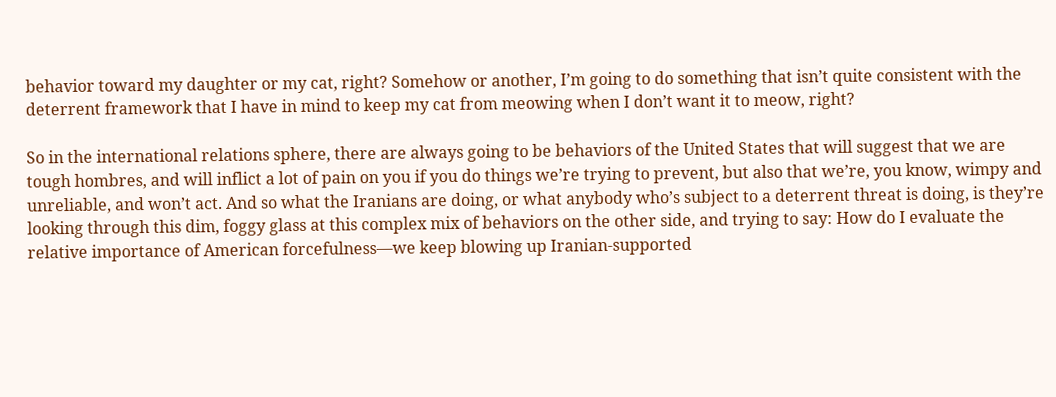behavior toward my daughter or my cat, right? Somehow or another, I’m going to do something that isn’t quite consistent with the deterrent framework that I have in mind to keep my cat from meowing when I don’t want it to meow, right?

So in the international relations sphere, there are always going to be behaviors of the United States that will suggest that we are tough hombres, and will inflict a lot of pain on you if you do things we’re trying to prevent, but also that we’re, you know, wimpy and unreliable, and won’t act. And so what the Iranians are doing, or what anybody who’s subject to a deterrent threat is doing, is they’re looking through this dim, foggy glass at this complex mix of behaviors on the other side, and trying to say: How do I evaluate the relative importance of American forcefulness—we keep blowing up Iranian-supported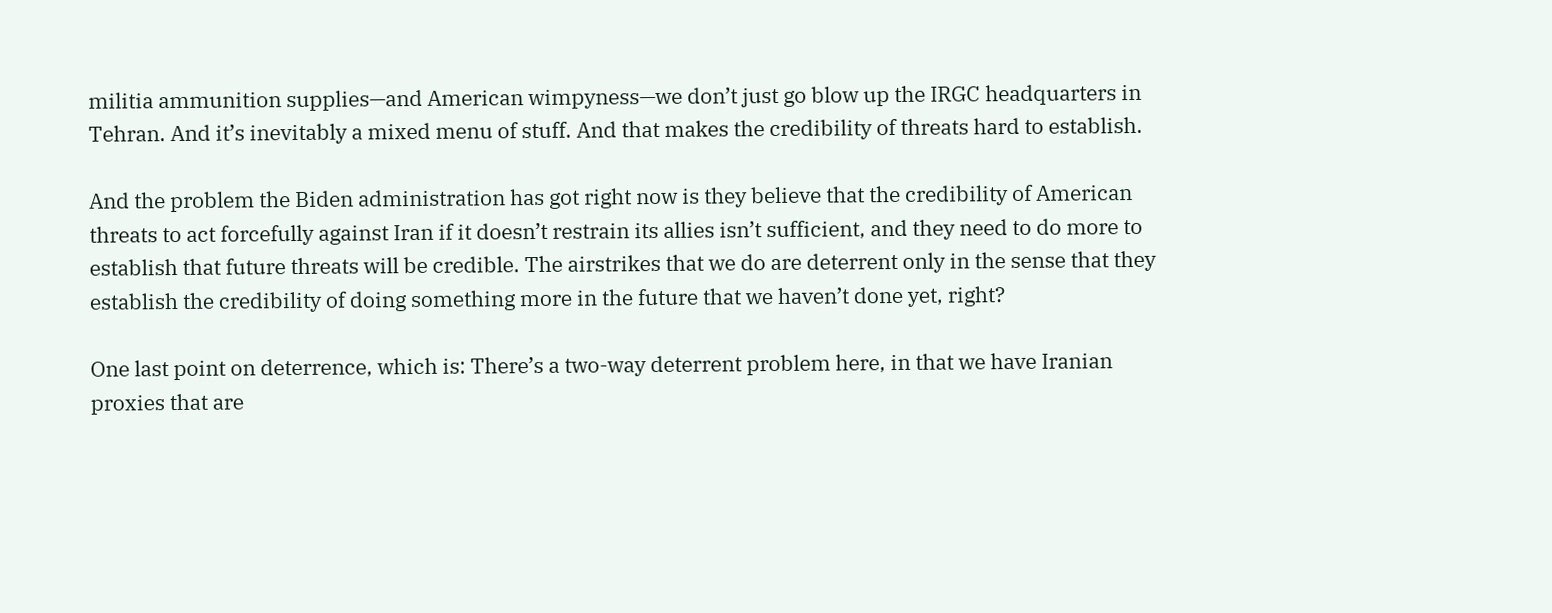militia ammunition supplies—and American wimpyness—we don’t just go blow up the IRGC headquarters in Tehran. And it’s inevitably a mixed menu of stuff. And that makes the credibility of threats hard to establish.

And the problem the Biden administration has got right now is they believe that the credibility of American threats to act forcefully against Iran if it doesn’t restrain its allies isn’t sufficient, and they need to do more to establish that future threats will be credible. The airstrikes that we do are deterrent only in the sense that they establish the credibility of doing something more in the future that we haven’t done yet, right?

One last point on deterrence, which is: There’s a two-way deterrent problem here, in that we have Iranian proxies that are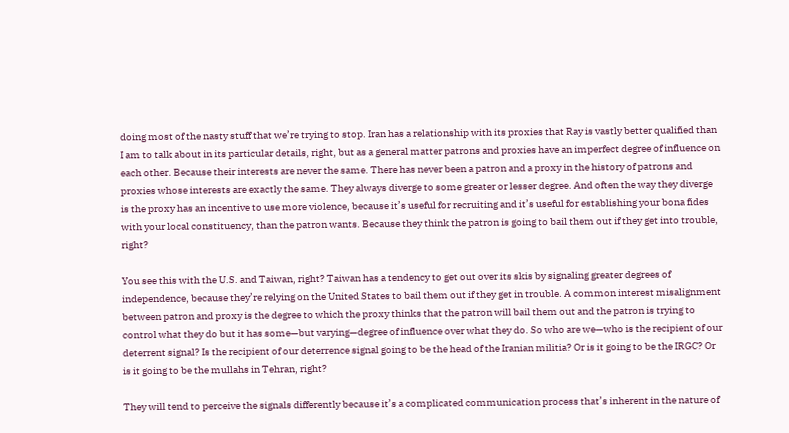doing most of the nasty stuff that we’re trying to stop. Iran has a relationship with its proxies that Ray is vastly better qualified than I am to talk about in its particular details, right, but as a general matter patrons and proxies have an imperfect degree of influence on each other. Because their interests are never the same. There has never been a patron and a proxy in the history of patrons and proxies whose interests are exactly the same. They always diverge to some greater or lesser degree. And often the way they diverge is the proxy has an incentive to use more violence, because it’s useful for recruiting and it’s useful for establishing your bona fides with your local constituency, than the patron wants. Because they think the patron is going to bail them out if they get into trouble, right?

You see this with the U.S. and Taiwan, right? Taiwan has a tendency to get out over its skis by signaling greater degrees of independence, because they’re relying on the United States to bail them out if they get in trouble. A common interest misalignment between patron and proxy is the degree to which the proxy thinks that the patron will bail them out and the patron is trying to control what they do but it has some—but varying—degree of influence over what they do. So who are we—who is the recipient of our deterrent signal? Is the recipient of our deterrence signal going to be the head of the Iranian militia? Or is it going to be the IRGC? Or is it going to be the mullahs in Tehran, right?

They will tend to perceive the signals differently because it’s a complicated communication process that’s inherent in the nature of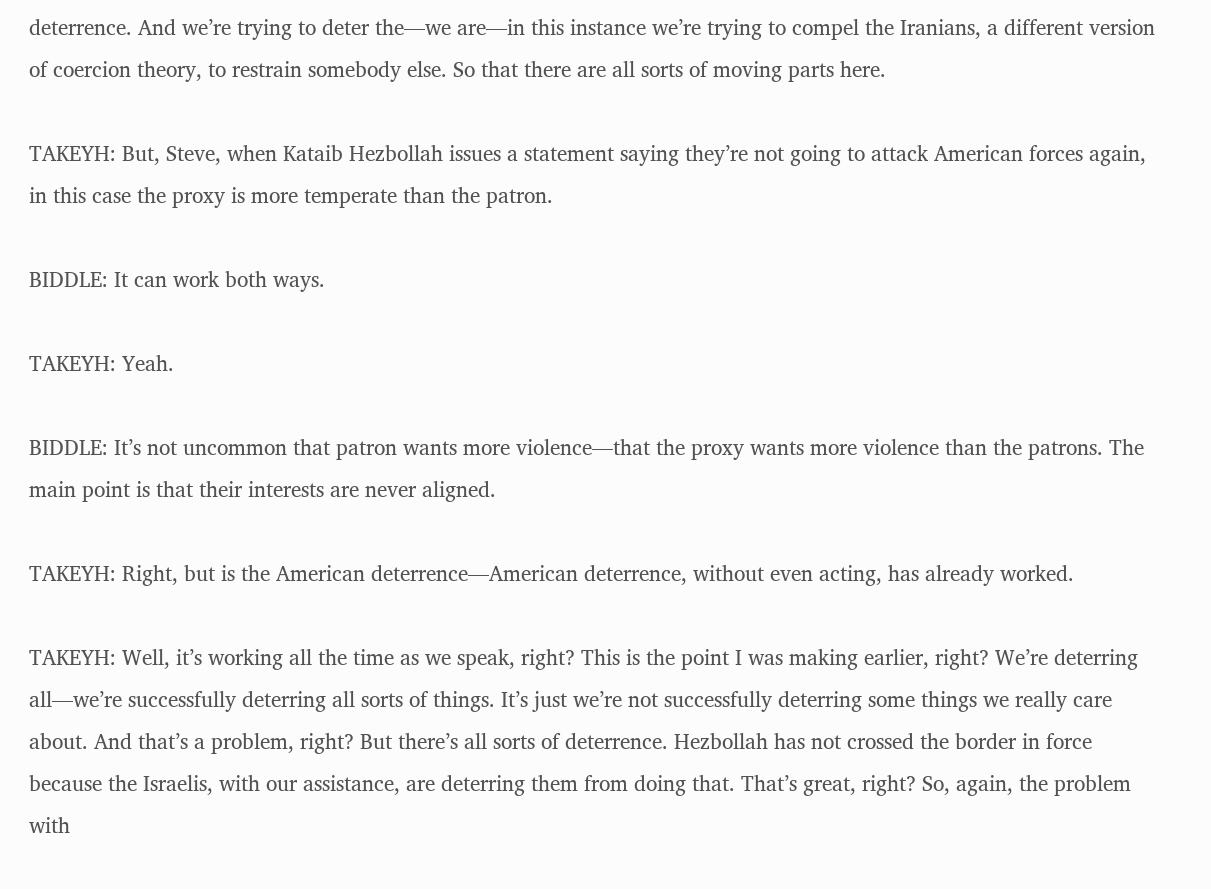deterrence. And we’re trying to deter the—we are—in this instance we’re trying to compel the Iranians, a different version of coercion theory, to restrain somebody else. So that there are all sorts of moving parts here.

TAKEYH: But, Steve, when Kataib Hezbollah issues a statement saying they’re not going to attack American forces again, in this case the proxy is more temperate than the patron.

BIDDLE: It can work both ways.

TAKEYH: Yeah.

BIDDLE: It’s not uncommon that patron wants more violence—that the proxy wants more violence than the patrons. The main point is that their interests are never aligned.

TAKEYH: Right, but is the American deterrence—American deterrence, without even acting, has already worked.

TAKEYH: Well, it’s working all the time as we speak, right? This is the point I was making earlier, right? We’re deterring all—we’re successfully deterring all sorts of things. It’s just we’re not successfully deterring some things we really care about. And that’s a problem, right? But there’s all sorts of deterrence. Hezbollah has not crossed the border in force because the Israelis, with our assistance, are deterring them from doing that. That’s great, right? So, again, the problem with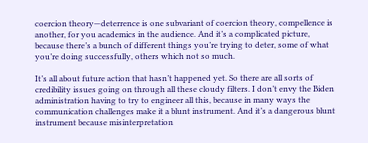coercion theory—deterrence is one subvariant of coercion theory, compellence is another, for you academics in the audience. And it’s a complicated picture, because there’s a bunch of different things you’re trying to deter, some of what you’re doing successfully, others which not so much.

It’s all about future action that hasn’t happened yet. So there are all sorts of credibility issues going on through all these cloudy filters. I don’t envy the Biden administration having to try to engineer all this, because in many ways the communication challenges make it a blunt instrument. And it’s a dangerous blunt instrument because misinterpretation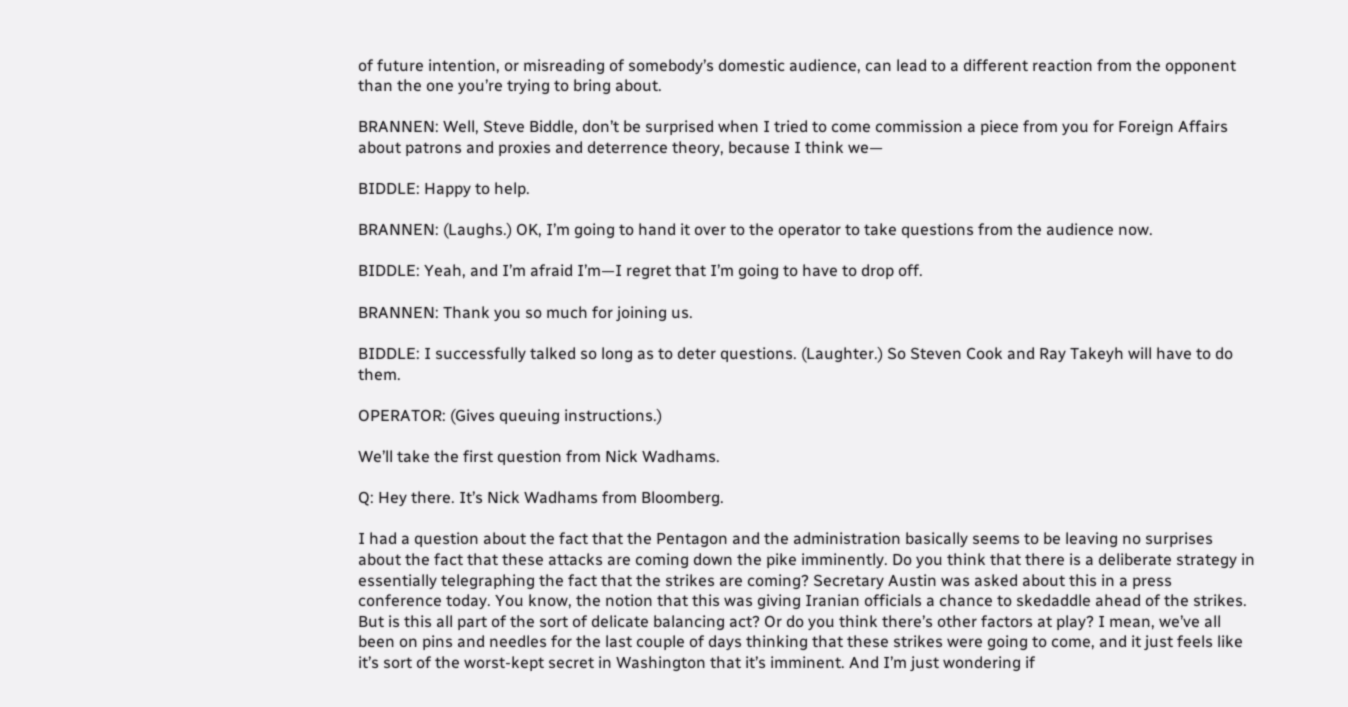of future intention, or misreading of somebody’s domestic audience, can lead to a different reaction from the opponent than the one you’re trying to bring about.

BRANNEN: Well, Steve Biddle, don’t be surprised when I tried to come commission a piece from you for Foreign Affairs about patrons and proxies and deterrence theory, because I think we—

BIDDLE: Happy to help.

BRANNEN: (Laughs.) OK, I’m going to hand it over to the operator to take questions from the audience now.

BIDDLE: Yeah, and I’m afraid I’m—I regret that I’m going to have to drop off.

BRANNEN: Thank you so much for joining us.

BIDDLE: I successfully talked so long as to deter questions. (Laughter.) So Steven Cook and Ray Takeyh will have to do them.

OPERATOR: (Gives queuing instructions.)

We’ll take the first question from Nick Wadhams.

Q: Hey there. It’s Nick Wadhams from Bloomberg.

I had a question about the fact that the Pentagon and the administration basically seems to be leaving no surprises about the fact that these attacks are coming down the pike imminently. Do you think that there is a deliberate strategy in essentially telegraphing the fact that the strikes are coming? Secretary Austin was asked about this in a press conference today. You know, the notion that this was giving Iranian officials a chance to skedaddle ahead of the strikes. But is this all part of the sort of delicate balancing act? Or do you think there’s other factors at play? I mean, we’ve all been on pins and needles for the last couple of days thinking that these strikes were going to come, and it just feels like it’s sort of the worst-kept secret in Washington that it’s imminent. And I’m just wondering if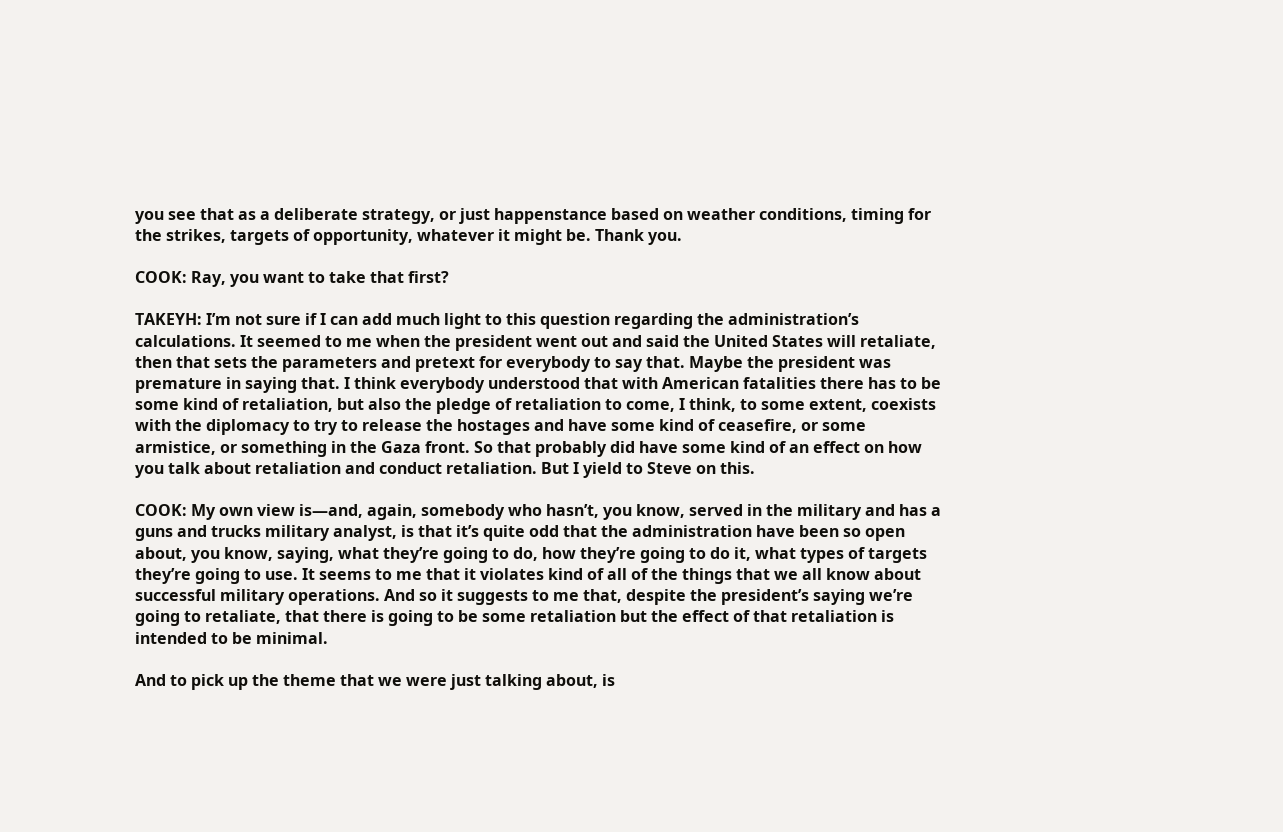you see that as a deliberate strategy, or just happenstance based on weather conditions, timing for the strikes, targets of opportunity, whatever it might be. Thank you.

COOK: Ray, you want to take that first?

TAKEYH: I’m not sure if I can add much light to this question regarding the administration’s calculations. It seemed to me when the president went out and said the United States will retaliate, then that sets the parameters and pretext for everybody to say that. Maybe the president was premature in saying that. I think everybody understood that with American fatalities there has to be some kind of retaliation, but also the pledge of retaliation to come, I think, to some extent, coexists with the diplomacy to try to release the hostages and have some kind of ceasefire, or some armistice, or something in the Gaza front. So that probably did have some kind of an effect on how you talk about retaliation and conduct retaliation. But I yield to Steve on this.

COOK: My own view is—and, again, somebody who hasn’t, you know, served in the military and has a guns and trucks military analyst, is that it’s quite odd that the administration have been so open about, you know, saying, what they’re going to do, how they’re going to do it, what types of targets they’re going to use. It seems to me that it violates kind of all of the things that we all know about successful military operations. And so it suggests to me that, despite the president’s saying we’re going to retaliate, that there is going to be some retaliation but the effect of that retaliation is intended to be minimal.

And to pick up the theme that we were just talking about, is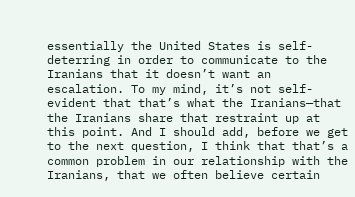essentially the United States is self-deterring in order to communicate to the Iranians that it doesn’t want an escalation. To my mind, it’s not self-evident that that’s what the Iranians—that the Iranians share that restraint up at this point. And I should add, before we get to the next question, I think that that’s a common problem in our relationship with the Iranians, that we often believe certain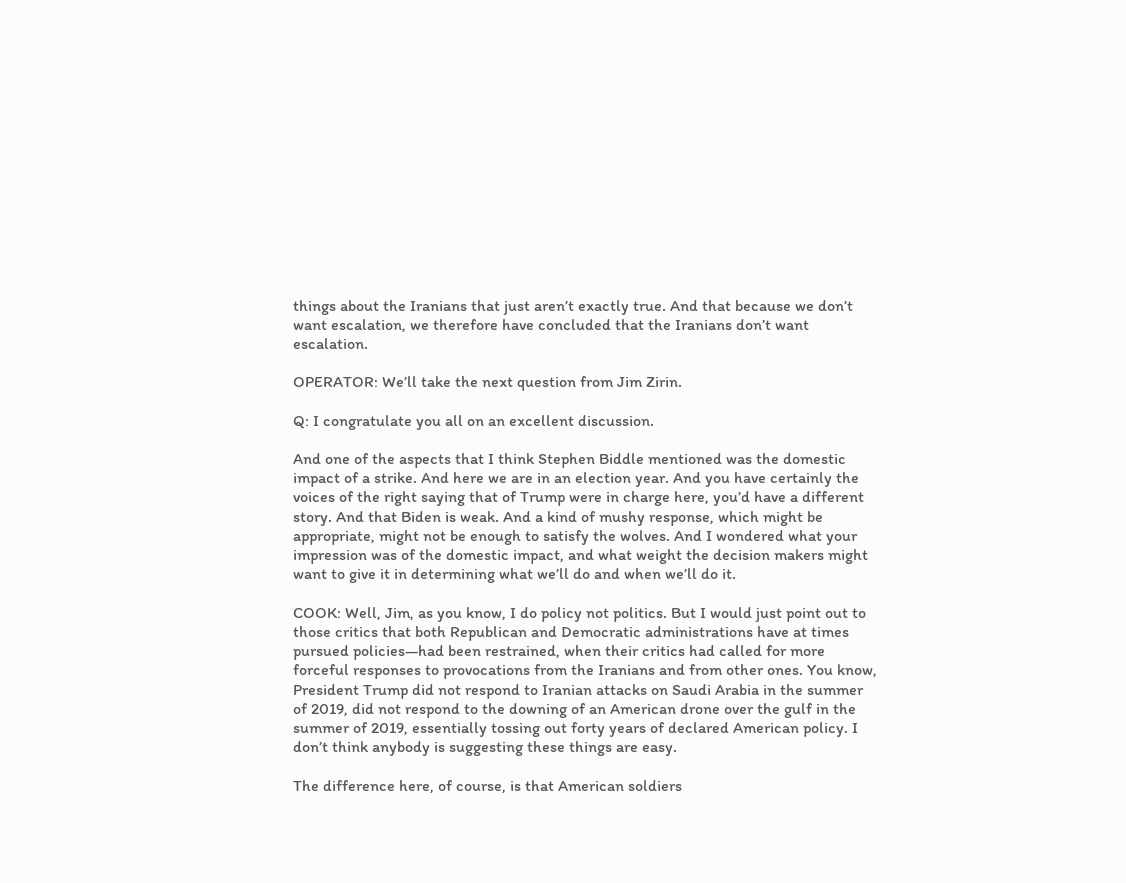things about the Iranians that just aren’t exactly true. And that because we don’t want escalation, we therefore have concluded that the Iranians don’t want escalation.

OPERATOR: We’ll take the next question from Jim Zirin.

Q: I congratulate you all on an excellent discussion.

And one of the aspects that I think Stephen Biddle mentioned was the domestic impact of a strike. And here we are in an election year. And you have certainly the voices of the right saying that of Trump were in charge here, you’d have a different story. And that Biden is weak. And a kind of mushy response, which might be appropriate, might not be enough to satisfy the wolves. And I wondered what your impression was of the domestic impact, and what weight the decision makers might want to give it in determining what we’ll do and when we’ll do it.

COOK: Well, Jim, as you know, I do policy not politics. But I would just point out to those critics that both Republican and Democratic administrations have at times pursued policies—had been restrained, when their critics had called for more forceful responses to provocations from the Iranians and from other ones. You know, President Trump did not respond to Iranian attacks on Saudi Arabia in the summer of 2019, did not respond to the downing of an American drone over the gulf in the summer of 2019, essentially tossing out forty years of declared American policy. I don’t think anybody is suggesting these things are easy.

The difference here, of course, is that American soldiers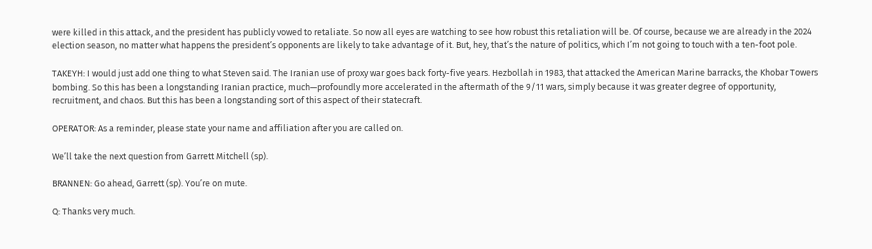were killed in this attack, and the president has publicly vowed to retaliate. So now all eyes are watching to see how robust this retaliation will be. Of course, because we are already in the 2024 election season, no matter what happens the president’s opponents are likely to take advantage of it. But, hey, that’s the nature of politics, which I’m not going to touch with a ten-foot pole.

TAKEYH: I would just add one thing to what Steven said. The Iranian use of proxy war goes back forty-five years. Hezbollah in 1983, that attacked the American Marine barracks, the Khobar Towers bombing. So this has been a longstanding Iranian practice, much—profoundly more accelerated in the aftermath of the 9/11 wars, simply because it was greater degree of opportunity, recruitment, and chaos. But this has been a longstanding sort of this aspect of their statecraft.

OPERATOR: As a reminder, please state your name and affiliation after you are called on.

We’ll take the next question from Garrett Mitchell (sp).

BRANNEN: Go ahead, Garrett (sp). You’re on mute.

Q: Thanks very much.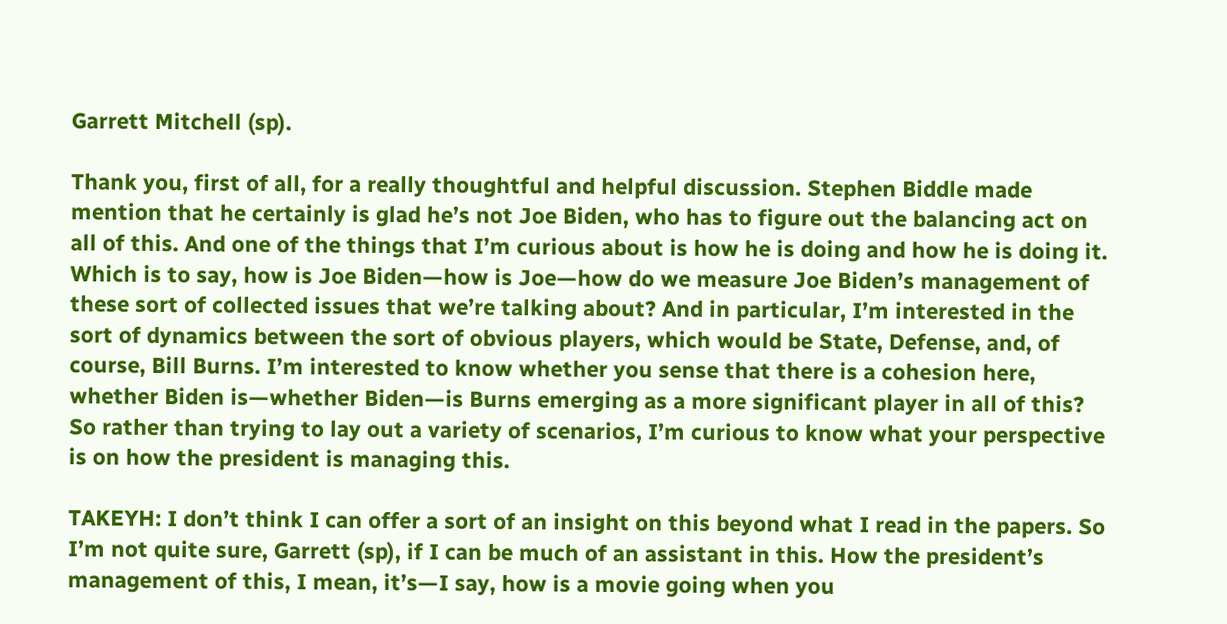Garrett Mitchell (sp).

Thank you, first of all, for a really thoughtful and helpful discussion. Stephen Biddle made mention that he certainly is glad he’s not Joe Biden, who has to figure out the balancing act on all of this. And one of the things that I’m curious about is how he is doing and how he is doing it. Which is to say, how is Joe Biden—how is Joe—how do we measure Joe Biden’s management of these sort of collected issues that we’re talking about? And in particular, I’m interested in the sort of dynamics between the sort of obvious players, which would be State, Defense, and, of course, Bill Burns. I’m interested to know whether you sense that there is a cohesion here, whether Biden is—whether Biden—is Burns emerging as a more significant player in all of this? So rather than trying to lay out a variety of scenarios, I’m curious to know what your perspective is on how the president is managing this.

TAKEYH: I don’t think I can offer a sort of an insight on this beyond what I read in the papers. So I’m not quite sure, Garrett (sp), if I can be much of an assistant in this. How the president’s management of this, I mean, it’s—I say, how is a movie going when you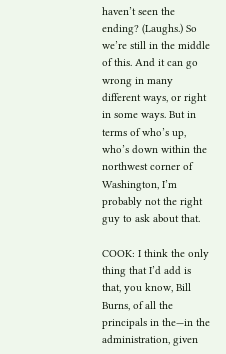haven’t seen the ending? (Laughs.) So we’re still in the middle of this. And it can go wrong in many different ways, or right in some ways. But in terms of who’s up, who’s down within the northwest corner of Washington, I’m probably not the right guy to ask about that.

COOK: I think the only thing that I’d add is that, you know, Bill Burns, of all the principals in the—in the administration, given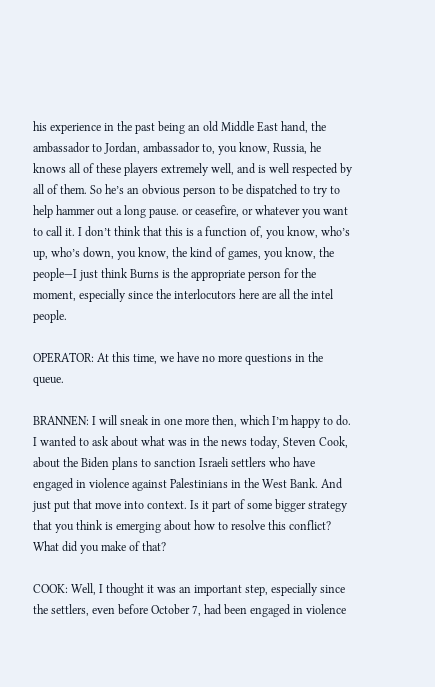his experience in the past being an old Middle East hand, the ambassador to Jordan, ambassador to, you know, Russia, he knows all of these players extremely well, and is well respected by all of them. So he’s an obvious person to be dispatched to try to help hammer out a long pause. or ceasefire, or whatever you want to call it. I don’t think that this is a function of, you know, who’s up, who’s down, you know, the kind of games, you know, the people—I just think Burns is the appropriate person for the moment, especially since the interlocutors here are all the intel people.

OPERATOR: At this time, we have no more questions in the queue.

BRANNEN: I will sneak in one more then, which I’m happy to do. I wanted to ask about what was in the news today, Steven Cook, about the Biden plans to sanction Israeli settlers who have engaged in violence against Palestinians in the West Bank. And just put that move into context. Is it part of some bigger strategy that you think is emerging about how to resolve this conflict? What did you make of that?

COOK: Well, I thought it was an important step, especially since the settlers, even before October 7, had been engaged in violence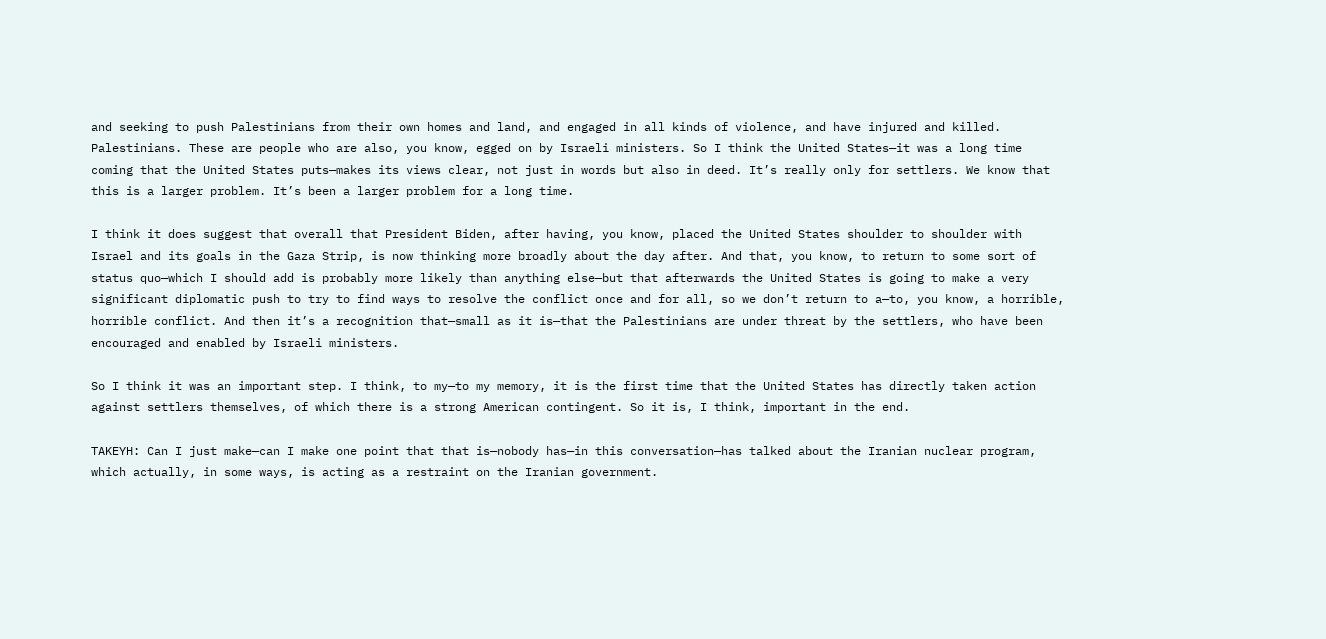and seeking to push Palestinians from their own homes and land, and engaged in all kinds of violence, and have injured and killed. Palestinians. These are people who are also, you know, egged on by Israeli ministers. So I think the United States—it was a long time coming that the United States puts—makes its views clear, not just in words but also in deed. It’s really only for settlers. We know that this is a larger problem. It’s been a larger problem for a long time.

I think it does suggest that overall that President Biden, after having, you know, placed the United States shoulder to shoulder with Israel and its goals in the Gaza Strip, is now thinking more broadly about the day after. And that, you know, to return to some sort of status quo—which I should add is probably more likely than anything else—but that afterwards the United States is going to make a very significant diplomatic push to try to find ways to resolve the conflict once and for all, so we don’t return to a—to, you know, a horrible, horrible conflict. And then it’s a recognition that—small as it is—that the Palestinians are under threat by the settlers, who have been encouraged and enabled by Israeli ministers.

So I think it was an important step. I think, to my—to my memory, it is the first time that the United States has directly taken action against settlers themselves, of which there is a strong American contingent. So it is, I think, important in the end.

TAKEYH: Can I just make—can I make one point that that is—nobody has—in this conversation—has talked about the Iranian nuclear program, which actually, in some ways, is acting as a restraint on the Iranian government.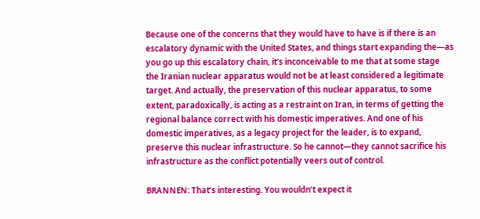Because one of the concerns that they would have to have is if there is an escalatory dynamic with the United States, and things start expanding the—as you go up this escalatory chain, it’s inconceivable to me that at some stage the Iranian nuclear apparatus would not be at least considered a legitimate target. And actually, the preservation of this nuclear apparatus, to some extent, paradoxically, is acting as a restraint on Iran, in terms of getting the regional balance correct with his domestic imperatives. And one of his domestic imperatives, as a legacy project for the leader, is to expand, preserve this nuclear infrastructure. So he cannot—they cannot sacrifice his infrastructure as the conflict potentially veers out of control.

BRANNEN: That’s interesting. You wouldn’t expect it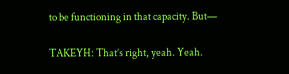to be functioning in that capacity. But—

TAKEYH: That’s right, yeah. Yeah.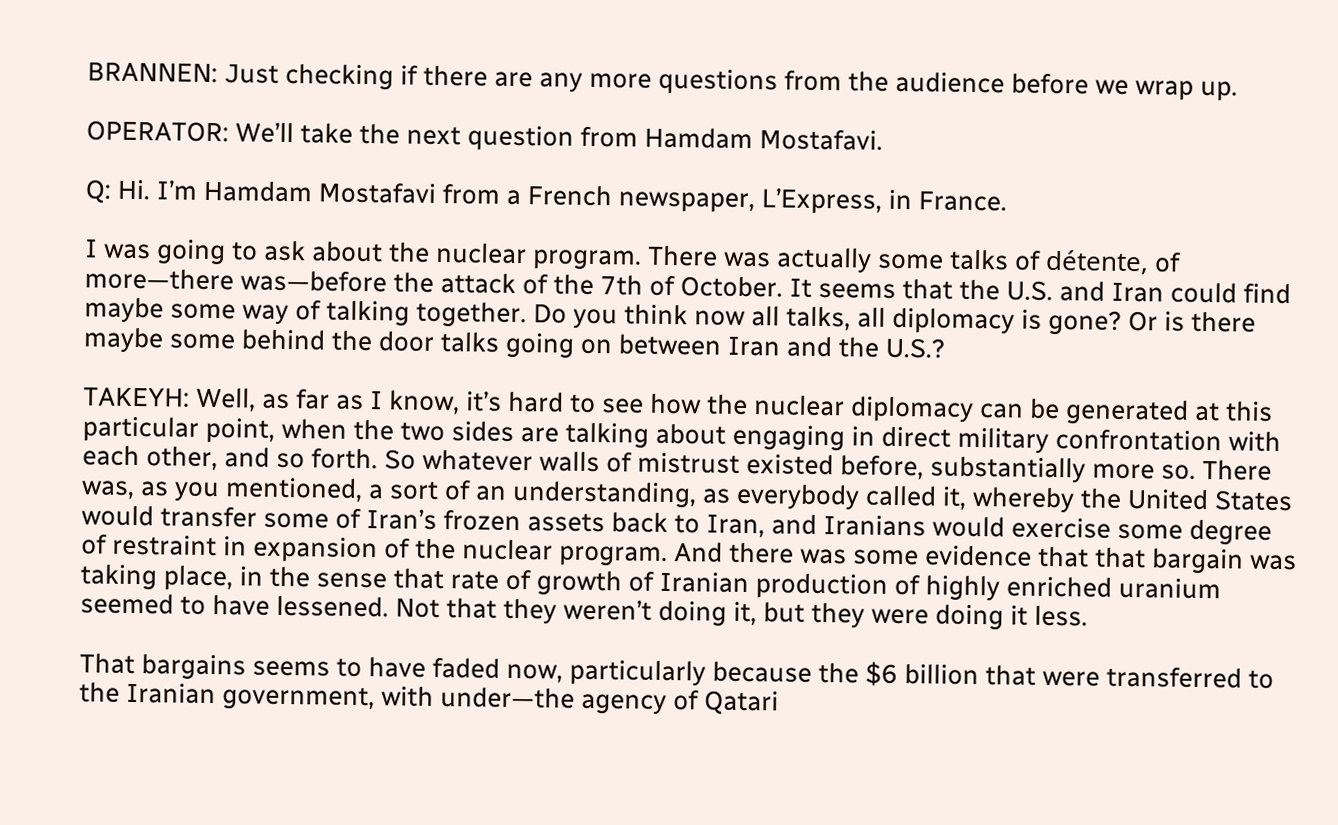BRANNEN: Just checking if there are any more questions from the audience before we wrap up.

OPERATOR: We’ll take the next question from Hamdam Mostafavi.

Q: Hi. I’m Hamdam Mostafavi from a French newspaper, L’Express, in France.

I was going to ask about the nuclear program. There was actually some talks of détente, of more—there was—before the attack of the 7th of October. It seems that the U.S. and Iran could find maybe some way of talking together. Do you think now all talks, all diplomacy is gone? Or is there maybe some behind the door talks going on between Iran and the U.S.?

TAKEYH: Well, as far as I know, it’s hard to see how the nuclear diplomacy can be generated at this particular point, when the two sides are talking about engaging in direct military confrontation with each other, and so forth. So whatever walls of mistrust existed before, substantially more so. There was, as you mentioned, a sort of an understanding, as everybody called it, whereby the United States would transfer some of Iran’s frozen assets back to Iran, and Iranians would exercise some degree of restraint in expansion of the nuclear program. And there was some evidence that that bargain was taking place, in the sense that rate of growth of Iranian production of highly enriched uranium seemed to have lessened. Not that they weren’t doing it, but they were doing it less.

That bargains seems to have faded now, particularly because the $6 billion that were transferred to the Iranian government, with under—the agency of Qatari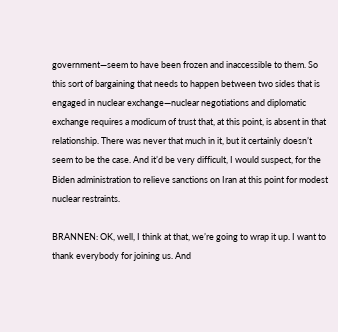government—seem to have been frozen and inaccessible to them. So this sort of bargaining that needs to happen between two sides that is engaged in nuclear exchange—nuclear negotiations and diplomatic exchange requires a modicum of trust that, at this point, is absent in that relationship. There was never that much in it, but it certainly doesn’t seem to be the case. And it’d be very difficult, I would suspect, for the Biden administration to relieve sanctions on Iran at this point for modest nuclear restraints.

BRANNEN: OK, well, I think at that, we’re going to wrap it up. I want to thank everybody for joining us. And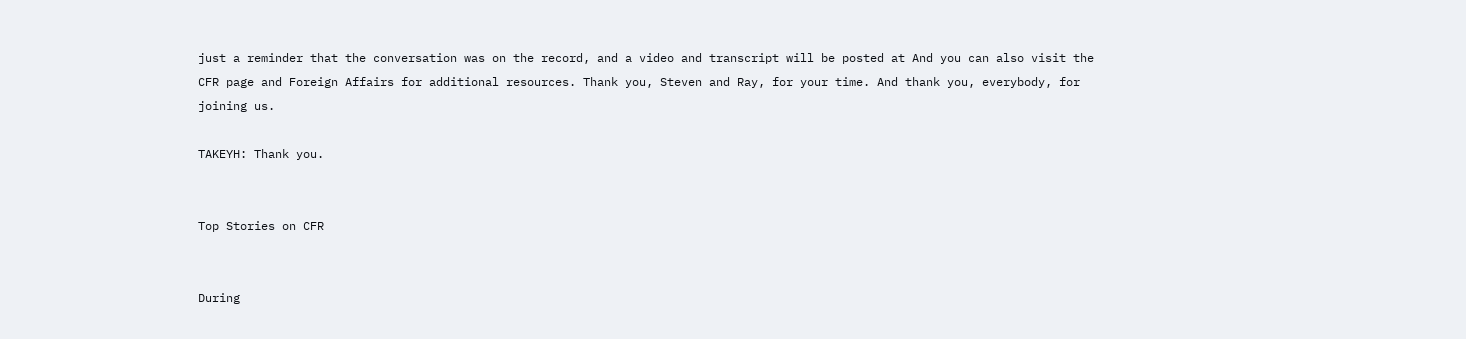just a reminder that the conversation was on the record, and a video and transcript will be posted at And you can also visit the CFR page and Foreign Affairs for additional resources. Thank you, Steven and Ray, for your time. And thank you, everybody, for joining us.

TAKEYH: Thank you.


Top Stories on CFR


During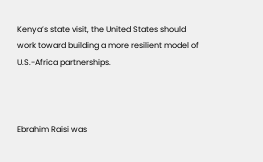Kenya’s state visit, the United States should work toward building a more resilient model of U.S.-Africa partnerships.



Ebrahim Raisi was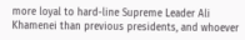more loyal to hard-line Supreme Leader Ali Khamenei than previous presidents, and whoever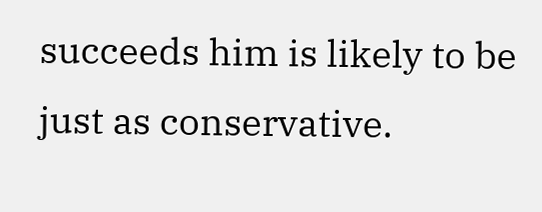succeeds him is likely to be just as conservative.